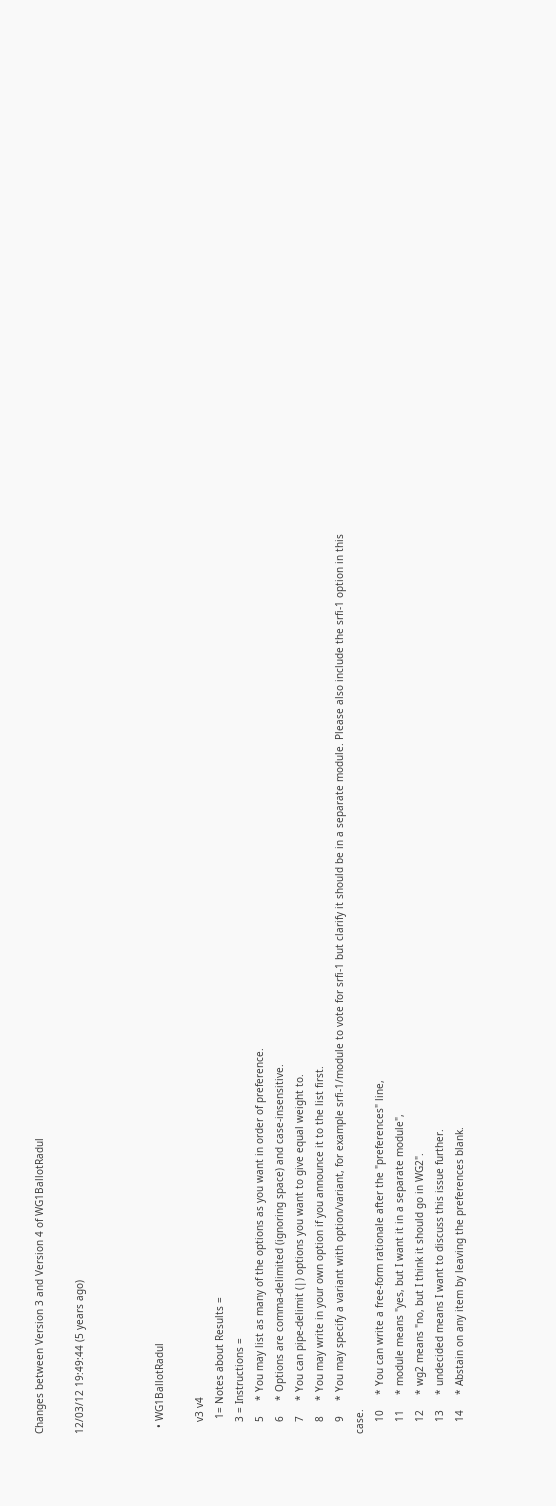Changes between Version 3 and Version 4 of WG1BallotRadul

12/03/12 19:49:44 (5 years ago)



  • WG1BallotRadul

    v3 v4
     1= Notes about Results =
    3 = Instructions =
    5     * You may list as many of the options as you want in order of preference.
    6     * Options are comma-delimited (ignoring space) and case-insensitive.
    7     * You can pipe-delimit (|) options you want to give equal weight to.
    8     * You may write in your own option if you announce it to the list first.
    9     * You may specify a variant with option/variant, for example srfi-1/module to vote for srfi-1 but clarify it should be in a separate module. Please also include the srfi-1 option in this case.
    10     * You can write a free-form rationale after the "preferences" line,
    11     * module means "yes, but I want it in a separate module",
    12     * wg2 means "no, but I think it should go in WG2".
    13     * undecided means I want to discuss this issue further.
    14     * Abstain on any item by leaving the preferences blank.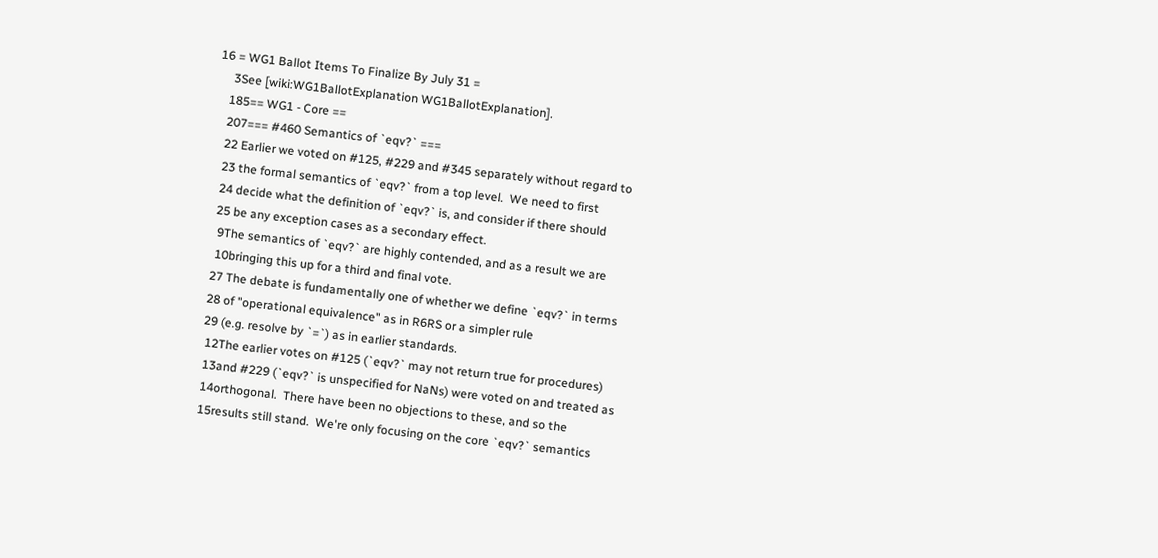16 = WG1 Ballot Items To Finalize By July 31 =
     3See [wiki:WG1BallotExplanation WG1BallotExplanation].
    185== WG1 - Core ==
    207=== #460 Semantics of `eqv?` ===
    22 Earlier we voted on #125, #229 and #345 separately without regard to
    23 the formal semantics of `eqv?` from a top level.  We need to first
    24 decide what the definition of `eqv?` is, and consider if there should
    25 be any exception cases as a secondary effect.
     9The semantics of `eqv?` are highly contended, and as a result we are
     10bringing this up for a third and final vote.
    27 The debate is fundamentally one of whether we define `eqv?` in terms
    28 of "operational equivalence" as in R6RS or a simpler rule
    29 (e.g. resolve by `=`) as in earlier standards.
     12The earlier votes on #125 (`eqv?` may not return true for procedures)
     13and #229 (`eqv?` is unspecified for NaNs) were voted on and treated as
     14orthogonal.  There have been no objections to these, and so the
     15results still stand.  We're only focusing on the core `eqv?` semantics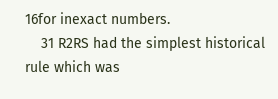16for inexact numbers.
    31 R2RS had the simplest historical rule which was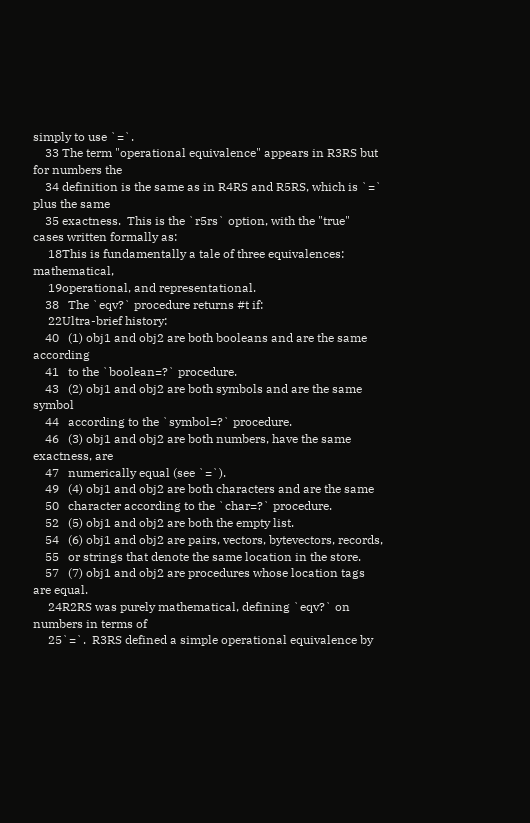simply to use `=`.
    33 The term "operational equivalence" appears in R3RS but for numbers the
    34 definition is the same as in R4RS and R5RS, which is `=` plus the same
    35 exactness.  This is the `r5rs` option, with the "true" cases written formally as:
     18This is fundamentally a tale of three equivalences: mathematical,
     19operational, and representational.
    38   The `eqv?` procedure returns #t if:
     22Ultra-brief history:
    40   (1) obj1 and obj2 are both booleans and are the same according
    41   to the `boolean=?` procedure.
    43   (2) obj1 and obj2 are both symbols and are the same symbol
    44   according to the `symbol=?` procedure.
    46   (3) obj1 and obj2 are both numbers, have the same exactness, are
    47   numerically equal (see `=`).
    49   (4) obj1 and obj2 are both characters and are the same
    50   character according to the `char=?` procedure.
    52   (5) obj1 and obj2 are both the empty list.
    54   (6) obj1 and obj2 are pairs, vectors, bytevectors, records,
    55   or strings that denote the same location in the store.
    57   (7) obj1 and obj2 are procedures whose location tags are equal.
     24R2RS was purely mathematical, defining `eqv?` on numbers in terms of
     25`=`.  R3RS defined a simple operational equivalence by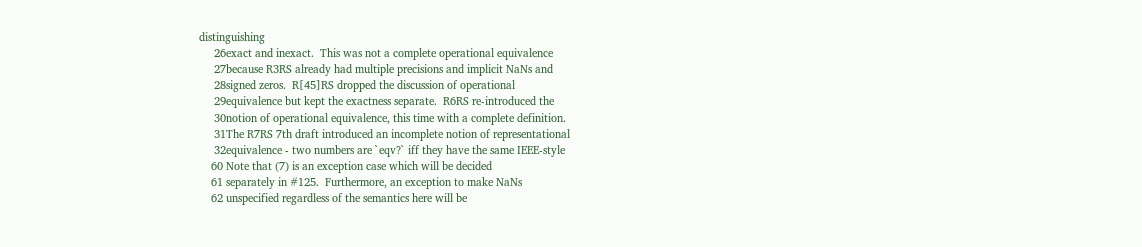distinguishing
     26exact and inexact.  This was not a complete operational equivalence
     27because R3RS already had multiple precisions and implicit NaNs and
     28signed zeros.  R[45]RS dropped the discussion of operational
     29equivalence but kept the exactness separate.  R6RS re-introduced the
     30notion of operational equivalence, this time with a complete definition.
     31The R7RS 7th draft introduced an incomplete notion of representational
     32equivalence - two numbers are `eqv?` iff they have the same IEEE-style
    60 Note that (7) is an exception case which will be decided
    61 separately in #125.  Furthermore, an exception to make NaNs
    62 unspecified regardless of the semantics here will be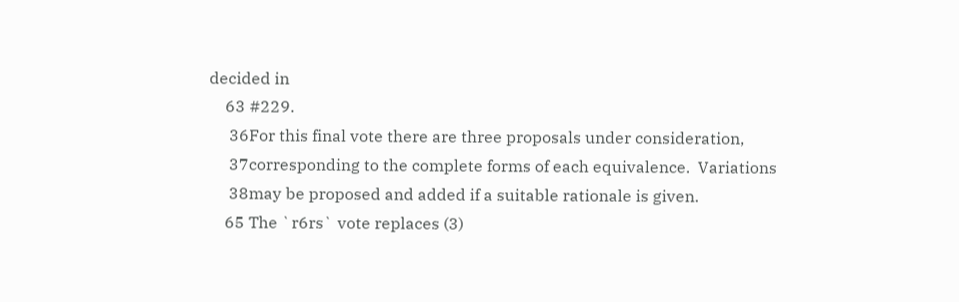decided in
    63 #229.
     36For this final vote there are three proposals under consideration,
     37corresponding to the complete forms of each equivalence.  Variations
     38may be proposed and added if a suitable rationale is given.
    65 The `r6rs` vote replaces (3)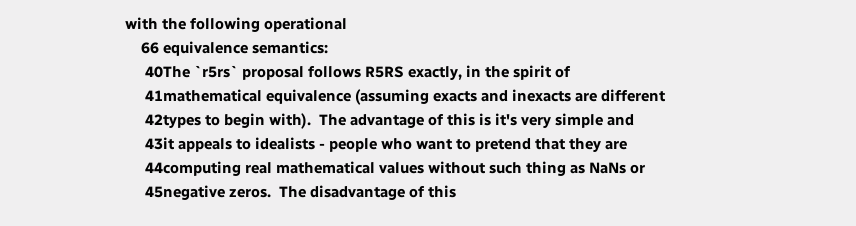with the following operational
    66 equivalence semantics:
     40The `r5rs` proposal follows R5RS exactly, in the spirit of
     41mathematical equivalence (assuming exacts and inexacts are different
     42types to begin with).  The advantage of this is it's very simple and
     43it appeals to idealists - people who want to pretend that they are
     44computing real mathematical values without such thing as NaNs or
     45negative zeros.  The disadvantage of this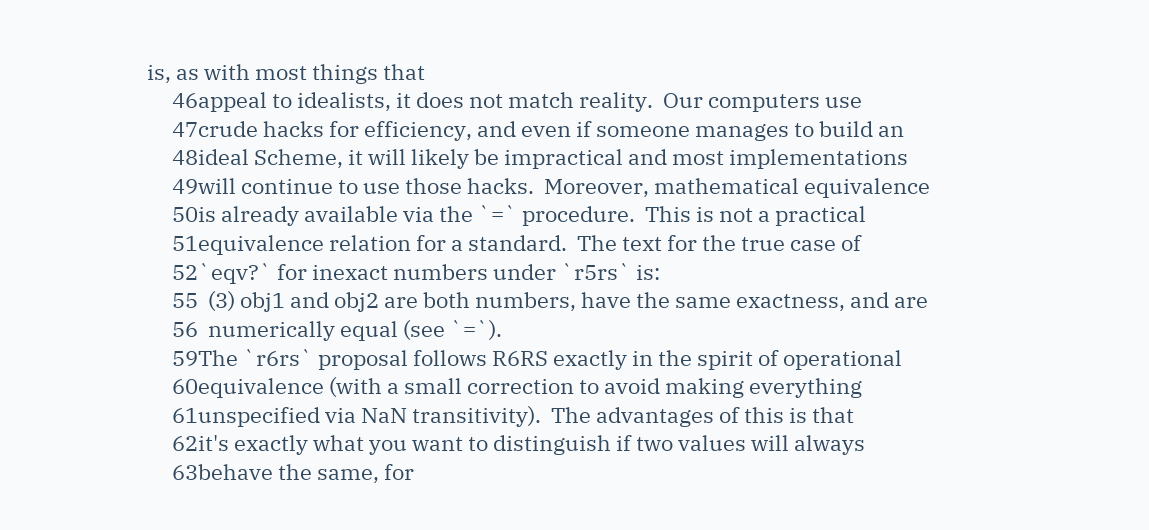is, as with most things that
     46appeal to idealists, it does not match reality.  Our computers use
     47crude hacks for efficiency, and even if someone manages to build an
     48ideal Scheme, it will likely be impractical and most implementations
     49will continue to use those hacks.  Moreover, mathematical equivalence
     50is already available via the `=` procedure.  This is not a practical
     51equivalence relation for a standard.  The text for the true case of
     52`eqv?` for inexact numbers under `r5rs` is:
     55  (3) obj1 and obj2 are both numbers, have the same exactness, and are
     56  numerically equal (see `=`).
     59The `r6rs` proposal follows R6RS exactly in the spirit of operational
     60equivalence (with a small correction to avoid making everything
     61unspecified via NaN transitivity).  The advantages of this is that
     62it's exactly what you want to distinguish if two values will always
     63behave the same, for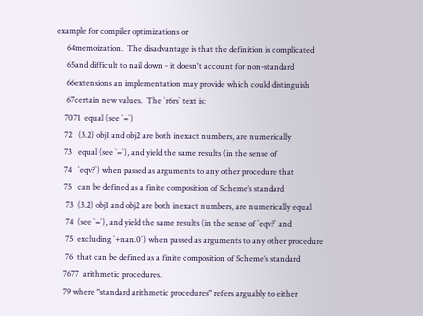example for compiler optimizations or
     64memoization.  The disadvantage is that the definition is complicated
     65and difficult to nail down - it doesn't account for non-standard
     66extensions an implementation may provide which could distinguish
     67certain new values.  The `r6rs` text is:
    7071  equal (see `=`)
    72   (3.2) obj1 and obj2 are both inexact numbers, are numerically
    73   equal (see `=`), and yield the same results (in the sense of
    74   `eqv?`) when passed as arguments to any other procedure that
    75   can be defined as a finite composition of Scheme’s standard
     73  (3.2) obj1 and obj2 are both inexact numbers, are numerically equal
     74  (see `=`), and yield the same results (in the sense of `eqv?` and
     75  excluding `+nan.0`) when passed as arguments to any other procedure
     76  that can be defined as a finite composition of Scheme’s standard
    7677  arithmetic procedures.
    79 where "standard arithmetic procedures" refers arguably to either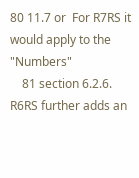80 11.7 or  For R7RS it would apply to the "Numbers"
    81 section 6.2.6.  R6RS further adds an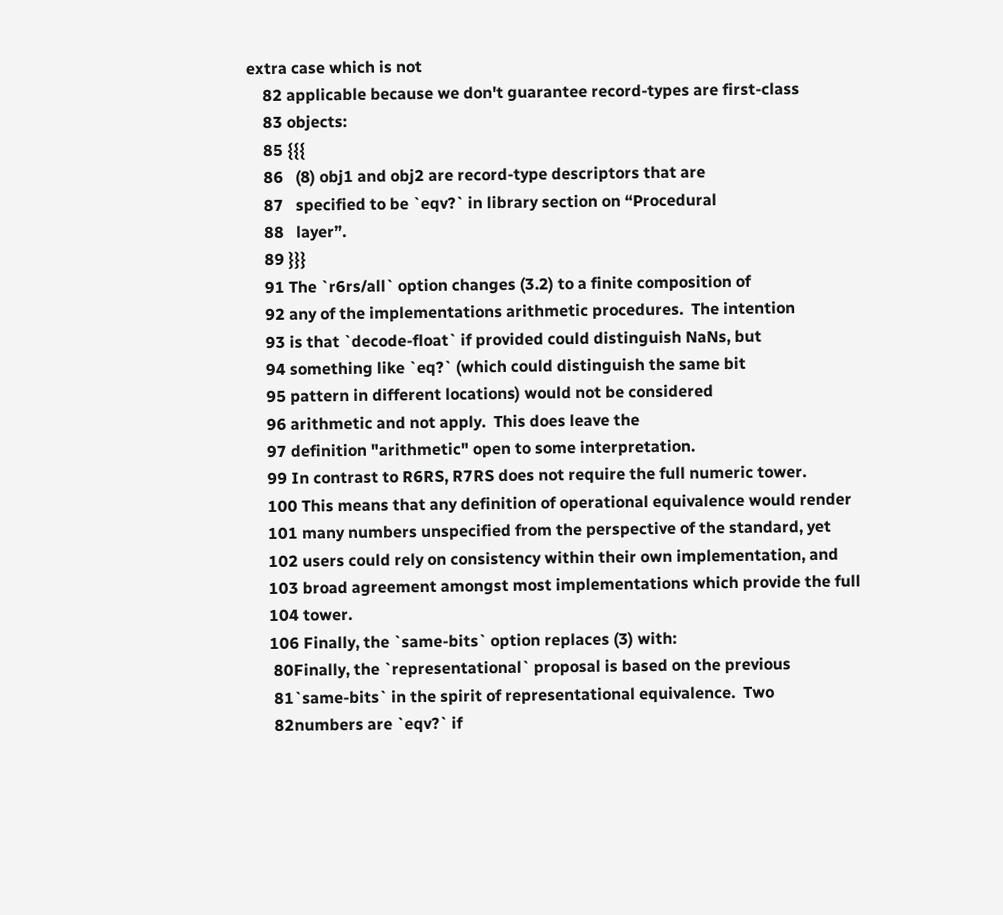extra case which is not
    82 applicable because we don't guarantee record-types are first-class
    83 objects:
    85 {{{
    86   (8) obj1 and obj2 are record-type descriptors that are
    87   specified to be `eqv?` in library section on “Procedural
    88   layer”.
    89 }}}
    91 The `r6rs/all` option changes (3.2) to a finite composition of
    92 any of the implementations arithmetic procedures.  The intention
    93 is that `decode-float` if provided could distinguish NaNs, but
    94 something like `eq?` (which could distinguish the same bit
    95 pattern in different locations) would not be considered
    96 arithmetic and not apply.  This does leave the
    97 definition "arithmetic" open to some interpretation.
    99 In contrast to R6RS, R7RS does not require the full numeric tower.
    100 This means that any definition of operational equivalence would render
    101 many numbers unspecified from the perspective of the standard, yet
    102 users could rely on consistency within their own implementation, and
    103 broad agreement amongst most implementations which provide the full
    104 tower.
    106 Finally, the `same-bits` option replaces (3) with:
     80Finally, the `representational` proposal is based on the previous
     81`same-bits` in the spirit of representational equivalence.  Two
     82numbers are `eqv?` if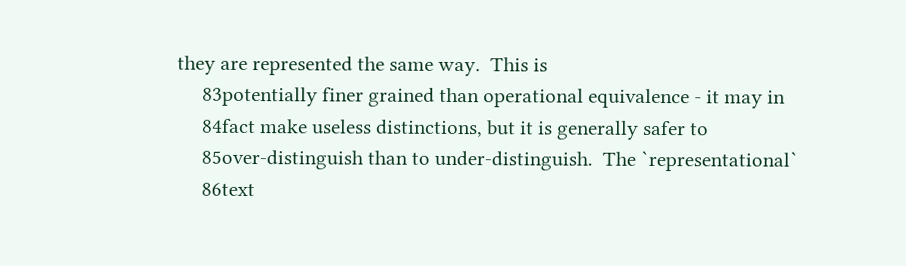they are represented the same way.  This is
     83potentially finer grained than operational equivalence - it may in
     84fact make useless distinctions, but it is generally safer to
     85over-distinguish than to under-distinguish.  The `representational`
     86text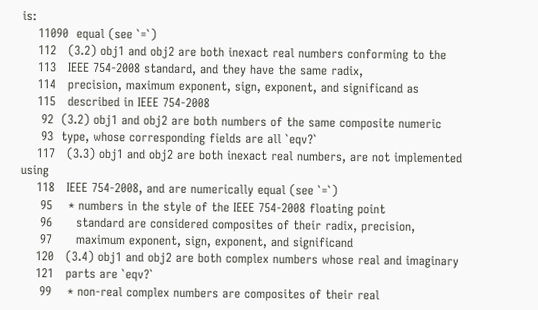is:
    11090  equal (see `=`)
    112   (3.2) obj1 and obj2 are both inexact real numbers conforming to the
    113   IEEE 754-2008 standard, and they have the same radix,
    114   precision, maximum exponent, sign, exponent, and significand as
    115   described in IEEE 754-2008
     92  (3.2) obj1 and obj2 are both numbers of the same composite numeric
     93  type, whose corresponding fields are all `eqv?`
    117   (3.3) obj1 and obj2 are both inexact real numbers, are not implemented using
    118   IEEE 754-2008, and are numerically equal (see `=`)
     95    * numbers in the style of the IEEE 754-2008 floating point
     96      standard are considered composites of their radix, precision,
     97      maximum exponent, sign, exponent, and significand
    120   (3.4) obj1 and obj2 are both complex numbers whose real and imaginary
    121   parts are `eqv?`
     99    * non-real complex numbers are composites of their real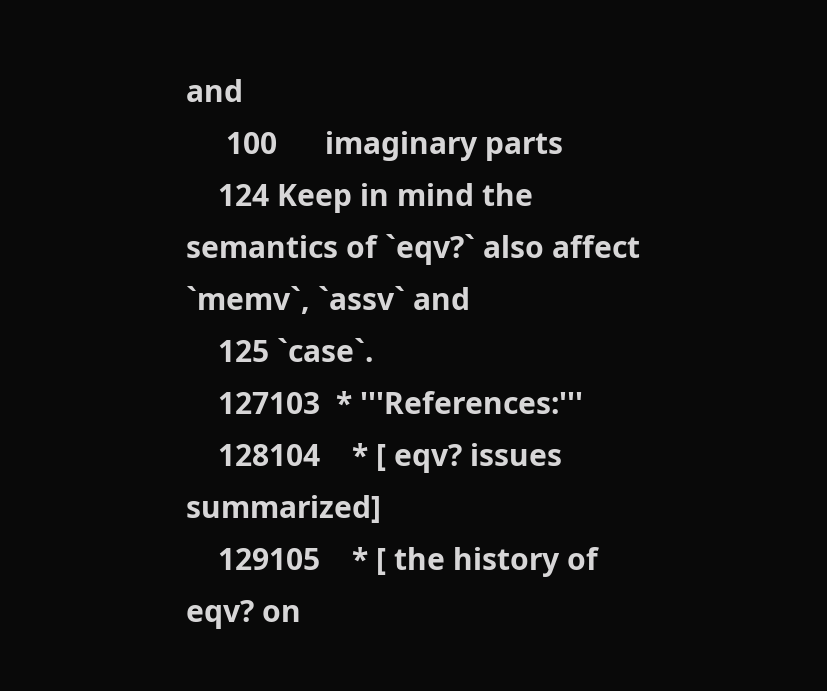and
     100      imaginary parts
    124 Keep in mind the semantics of `eqv?` also affect `memv`, `assv` and
    125 `case`.
    127103  * '''References:'''
    128104    * [ eqv? issues summarized]
    129105    * [ the history of eqv? on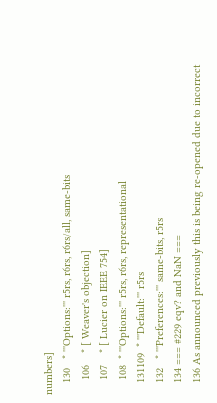numbers]
    130   * '''Options:''' r5rs, r6rs, r6rs/all, same-bits
     106    * [ Weaver's objection]
     107    * [ Lucier on IEEE 754]
     108  * '''Options:''' r5rs, r6rs, representational
    131109  * '''Default:''' r5rs
    132   * '''Preferences:''' same-bits, r5rs
    134 === #229 eqv? and NaN ===
    136 As announced previously this is being re-opened due to incorrect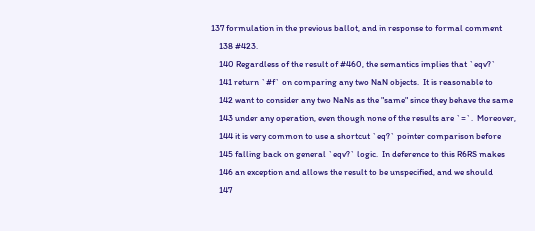137 formulation in the previous ballot, and in response to formal comment
    138 #423.
    140 Regardless of the result of #460, the semantics implies that `eqv?`
    141 return `#f` on comparing any two NaN objects.  It is reasonable to
    142 want to consider any two NaNs as the "same" since they behave the same
    143 under any operation, even though none of the results are `=`.  Moreover,
    144 it is very common to use a shortcut `eq?` pointer comparison before
    145 falling back on general `eqv?` logic.  In deference to this R6RS makes
    146 an exception and allows the result to be unspecified, and we should
    147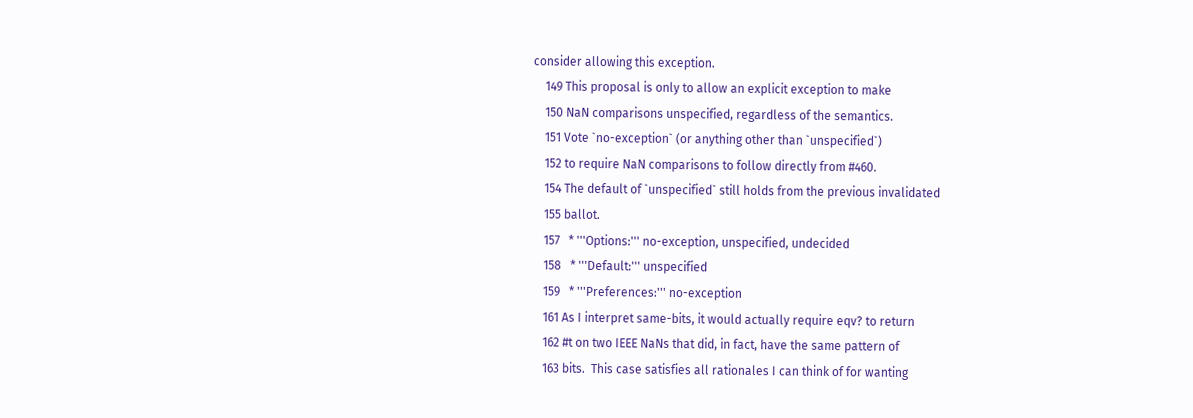consider allowing this exception.
    149 This proposal is only to allow an explicit exception to make
    150 NaN comparisons unspecified, regardless of the semantics.
    151 Vote `no-exception` (or anything other than `unspecified`)
    152 to require NaN comparisons to follow directly from #460.
    154 The default of `unspecified` still holds from the previous invalidated
    155 ballot.
    157   * '''Options:''' no-exception, unspecified, undecided
    158   * '''Default:''' unspecified
    159   * '''Preferences:''' no-exception
    161 As I interpret same-bits, it would actually require eqv? to return
    162 #t on two IEEE NaNs that did, in fact, have the same pattern of
    163 bits.  This case satisfies all rationales I can think of for wanting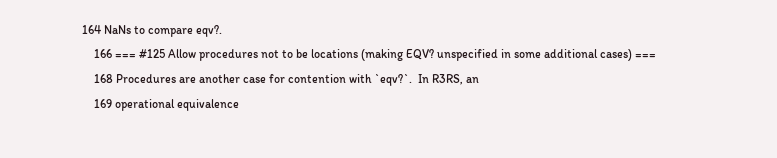164 NaNs to compare eqv?.
    166 === #125 Allow procedures not to be locations (making EQV? unspecified in some additional cases) ===
    168 Procedures are another case for contention with `eqv?`.  In R3RS, an
    169 operational equivalence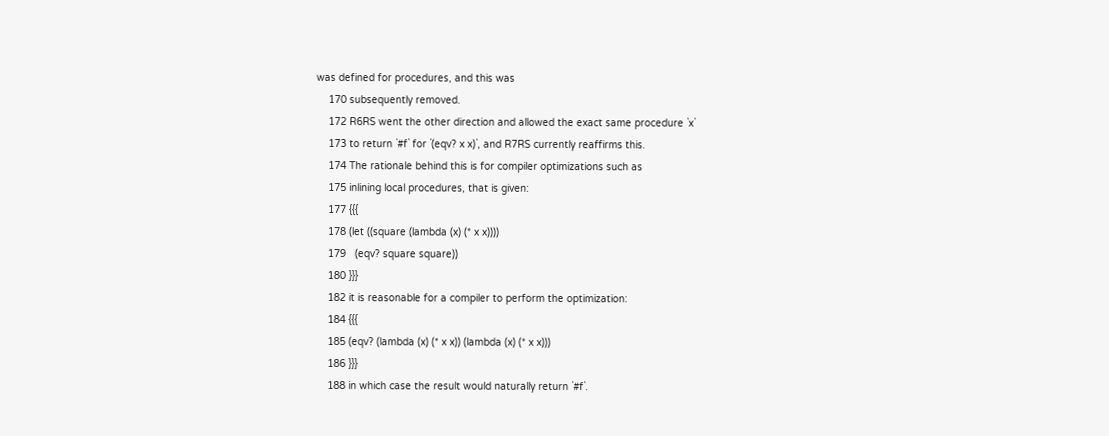was defined for procedures, and this was
    170 subsequently removed.
    172 R6RS went the other direction and allowed the exact same procedure `x`
    173 to return `#f` for `(eqv? x x)`, and R7RS currently reaffirms this.
    174 The rationale behind this is for compiler optimizations such as
    175 inlining local procedures, that is given:
    177 {{{
    178 (let ((square (lambda (x) (* x x))))
    179   (eqv? square square))
    180 }}}
    182 it is reasonable for a compiler to perform the optimization:
    184 {{{
    185 (eqv? (lambda (x) (* x x)) (lambda (x) (* x x)))
    186 }}}
    188 in which case the result would naturally return `#f`.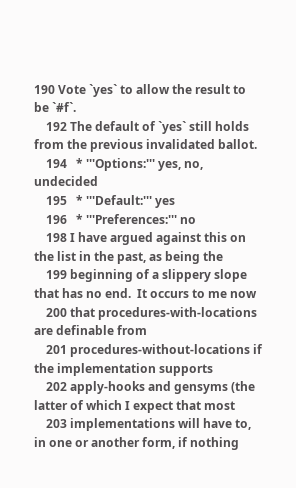190 Vote `yes` to allow the result to be `#f`.
    192 The default of `yes` still holds from the previous invalidated ballot.
    194   * '''Options:''' yes, no, undecided
    195   * '''Default:''' yes
    196   * '''Preferences:''' no
    198 I have argued against this on the list in the past, as being the
    199 beginning of a slippery slope that has no end.  It occurs to me now
    200 that procedures-with-locations are definable from
    201 procedures-without-locations if the implementation supports
    202 apply-hooks and gensyms (the latter of which I expect that most
    203 implementations will have to, in one or another form, if nothing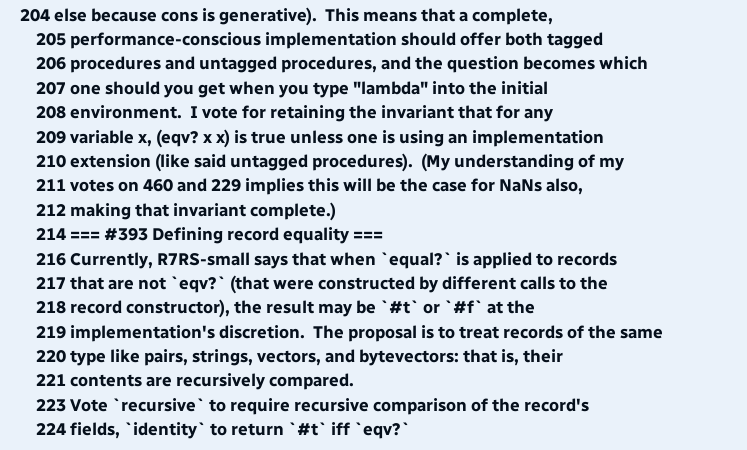204 else because cons is generative).  This means that a complete,
    205 performance-conscious implementation should offer both tagged
    206 procedures and untagged procedures, and the question becomes which
    207 one should you get when you type "lambda" into the initial
    208 environment.  I vote for retaining the invariant that for any
    209 variable x, (eqv? x x) is true unless one is using an implementation
    210 extension (like said untagged procedures).  (My understanding of my
    211 votes on 460 and 229 implies this will be the case for NaNs also,
    212 making that invariant complete.)
    214 === #393 Defining record equality ===
    216 Currently, R7RS-small says that when `equal?` is applied to records
    217 that are not `eqv?` (that were constructed by different calls to the
    218 record constructor), the result may be `#t` or `#f` at the
    219 implementation's discretion.  The proposal is to treat records of the same
    220 type like pairs, strings, vectors, and bytevectors: that is, their
    221 contents are recursively compared.
    223 Vote `recursive` to require recursive comparison of the record's
    224 fields, `identity` to return `#t` iff `eqv?`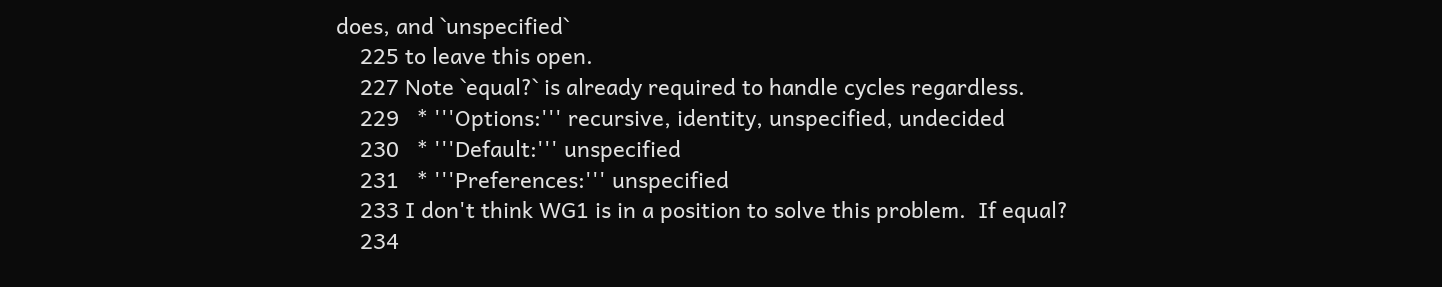does, and `unspecified`
    225 to leave this open.
    227 Note `equal?` is already required to handle cycles regardless.
    229   * '''Options:''' recursive, identity, unspecified, undecided
    230   * '''Default:''' unspecified
    231   * '''Preferences:''' unspecified
    233 I don't think WG1 is in a position to solve this problem.  If equal?
    234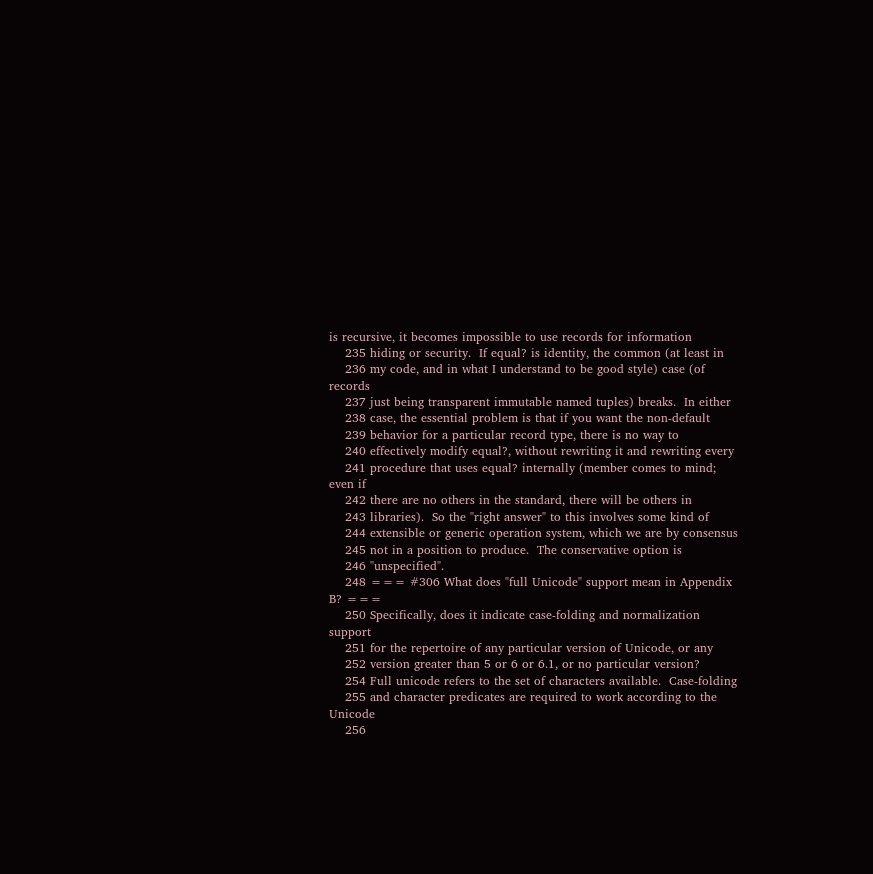is recursive, it becomes impossible to use records for information
    235 hiding or security.  If equal? is identity, the common (at least in
    236 my code, and in what I understand to be good style) case (of records
    237 just being transparent immutable named tuples) breaks.  In either
    238 case, the essential problem is that if you want the non-default
    239 behavior for a particular record type, there is no way to
    240 effectively modify equal?, without rewriting it and rewriting every
    241 procedure that uses equal? internally (member comes to mind; even if
    242 there are no others in the standard, there will be others in
    243 libraries).  So the "right answer" to this involves some kind of
    244 extensible or generic operation system, which we are by consensus
    245 not in a position to produce.  The conservative option is
    246 "unspecified".
    248 === #306 What does "full Unicode" support mean in Appendix B? ===
    250 Specifically, does it indicate case-folding and normalization support
    251 for the repertoire of any particular version of Unicode, or any
    252 version greater than 5 or 6 or 6.1, or no particular version?
    254 Full unicode refers to the set of characters available.  Case-folding
    255 and character predicates are required to work according to the Unicode
    256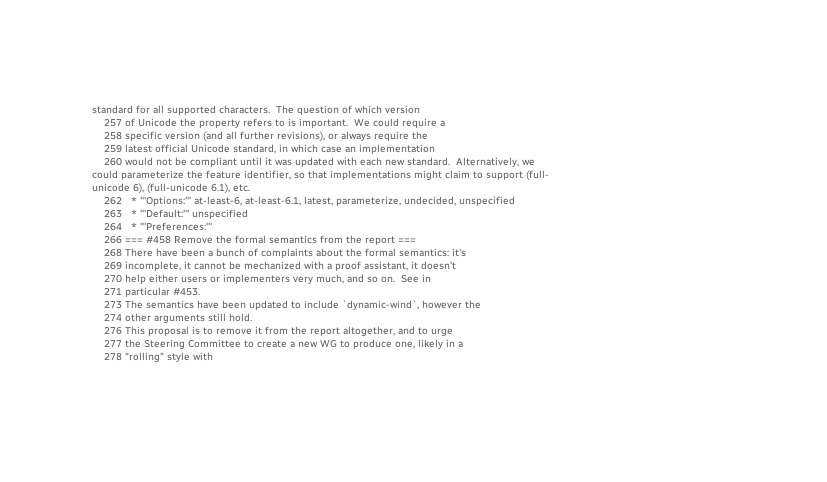standard for all supported characters.  The question of which version
    257 of Unicode the property refers to is important.  We could require a
    258 specific version (and all further revisions), or always require the
    259 latest official Unicode standard, in which case an implementation
    260 would not be compliant until it was updated with each new standard.  Alternatively, we could parameterize the feature identifier, so that implementations might claim to support (full-unicode 6), (full-unicode 6.1), etc.
    262   * '''Options:''' at-least-6, at-least-6.1, latest, parameterize, undecided, unspecified
    263   * '''Default:''' unspecified
    264   * '''Preferences:'''
    266 === #458 Remove the formal semantics from the report ===
    268 There have been a bunch of complaints about the formal semantics: it's
    269 incomplete, it cannot be mechanized with a proof assistant, it doesn't
    270 help either users or implementers very much, and so on.  See in
    271 particular #453.
    273 The semantics have been updated to include `dynamic-wind`, however the
    274 other arguments still hold.
    276 This proposal is to remove it from the report altogether, and to urge
    277 the Steering Committee to create a new WG to produce one, likely in a
    278 "rolling" style with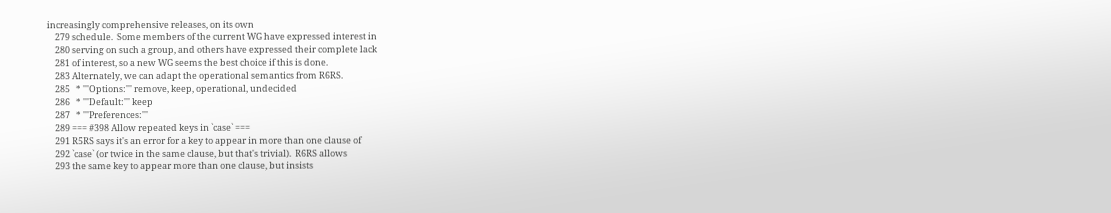increasingly comprehensive releases, on its own
    279 schedule.  Some members of the current WG have expressed interest in
    280 serving on such a group, and others have expressed their complete lack
    281 of interest, so a new WG seems the best choice if this is done.
    283 Alternately, we can adapt the operational semantics from R6RS.
    285   * '''Options:''' remove, keep, operational, undecided
    286   * '''Default:''' keep
    287   * '''Preferences:'''
    289 === #398 Allow repeated keys in `case` ===
    291 R5RS says it's an error for a key to appear in more than one clause of
    292 `case` (or twice in the same clause, but that's trivial).  R6RS allows
    293 the same key to appear more than one clause, but insists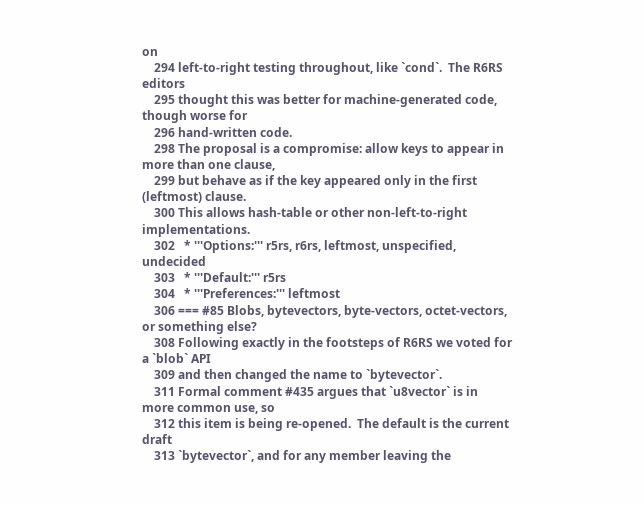on
    294 left-to-right testing throughout, like `cond`.  The R6RS editors
    295 thought this was better for machine-generated code, though worse for
    296 hand-written code.
    298 The proposal is a compromise: allow keys to appear in more than one clause,
    299 but behave as if the key appeared only in the first (leftmost) clause.
    300 This allows hash-table or other non-left-to-right implementations.
    302   * '''Options:''' r5rs, r6rs, leftmost, unspecified, undecided
    303   * '''Default:''' r5rs
    304   * '''Preferences:''' leftmost
    306 === #85 Blobs, bytevectors, byte-vectors, octet-vectors, or something else?
    308 Following exactly in the footsteps of R6RS we voted for a `blob` API
    309 and then changed the name to `bytevector`.
    311 Formal comment #435 argues that `u8vector` is in more common use, so
    312 this item is being re-opened.  The default is the current draft
    313 `bytevector`, and for any member leaving the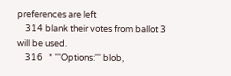preferences are left
    314 blank their votes from ballot 3 will be used.
    316   * '''Options:''' blob,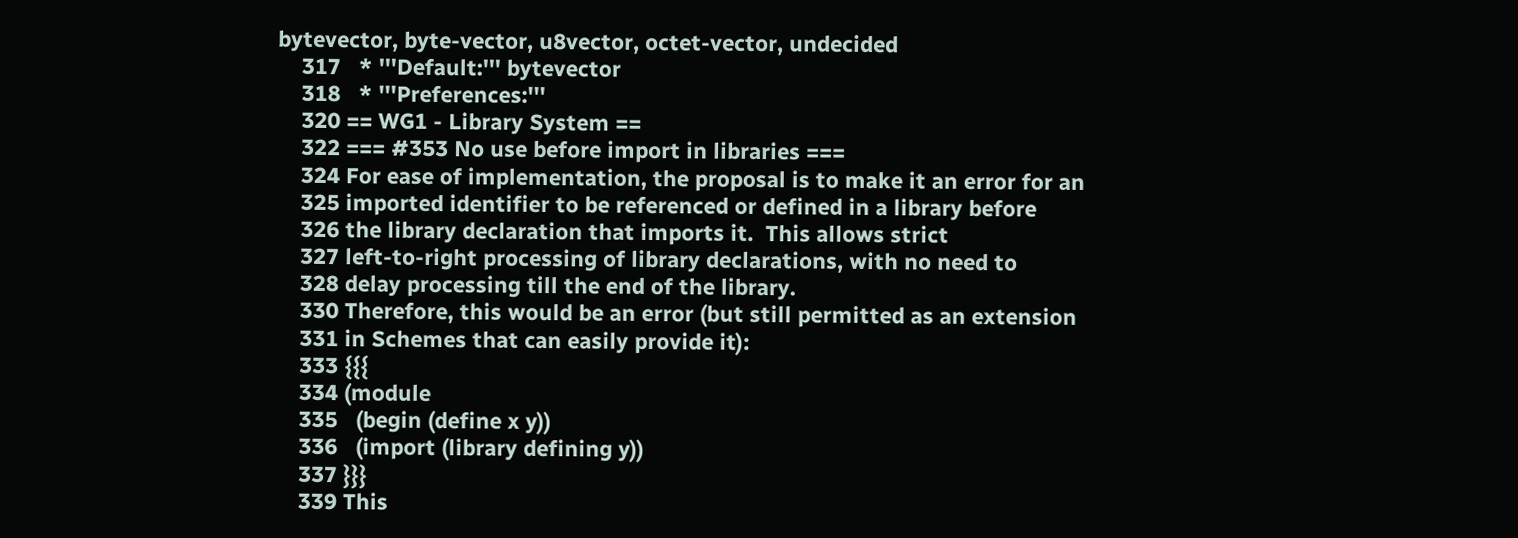bytevector, byte-vector, u8vector, octet-vector, undecided
    317   * '''Default:''' bytevector
    318   * '''Preferences:'''
    320 == WG1 - Library System ==
    322 === #353 No use before import in libraries ===
    324 For ease of implementation, the proposal is to make it an error for an
    325 imported identifier to be referenced or defined in a library before
    326 the library declaration that imports it.  This allows strict
    327 left-to-right processing of library declarations, with no need to
    328 delay processing till the end of the library.
    330 Therefore, this would be an error (but still permitted as an extension
    331 in Schemes that can easily provide it):
    333 {{{
    334 (module
    335   (begin (define x y))
    336   (import (library defining y))
    337 }}}
    339 This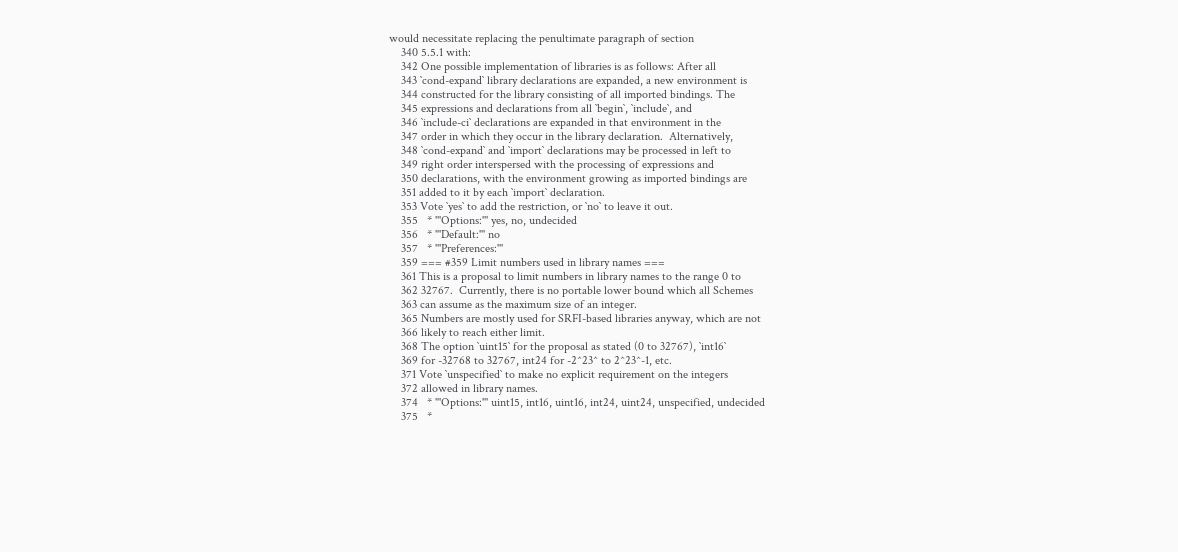would necessitate replacing the penultimate paragraph of section
    340 5.5.1 with:
    342 One possible implementation of libraries is as follows: After all
    343 `cond-expand` library declarations are expanded, a new environment is
    344 constructed for the library consisting of all imported bindings. The
    345 expressions and declarations from all `begin`, `include`, and
    346 `include-ci` declarations are expanded in that environment in the
    347 order in which they occur in the library declaration.  Alternatively,
    348 `cond-expand` and `import` declarations may be processed in left to
    349 right order interspersed with the processing of expressions and
    350 declarations, with the environment growing as imported bindings are
    351 added to it by each `import` declaration.
    353 Vote `yes` to add the restriction, or `no` to leave it out.
    355   * '''Options:''' yes, no, undecided
    356   * '''Default:''' no
    357   * '''Preferences:'''
    359 === #359 Limit numbers used in library names ===
    361 This is a proposal to limit numbers in library names to the range 0 to
    362 32767.  Currently, there is no portable lower bound which all Schemes
    363 can assume as the maximum size of an integer.
    365 Numbers are mostly used for SRFI-based libraries anyway, which are not
    366 likely to reach either limit.
    368 The option `uint15` for the proposal as stated (0 to 32767), `int16`
    369 for -32768 to 32767, int24 for -2^23^ to 2^23^-1, etc.
    371 Vote `unspecified` to make no explicit requirement on the integers
    372 allowed in library names.
    374   * '''Options:''' uint15, int16, uint16, int24, uint24, unspecified, undecided
    375   *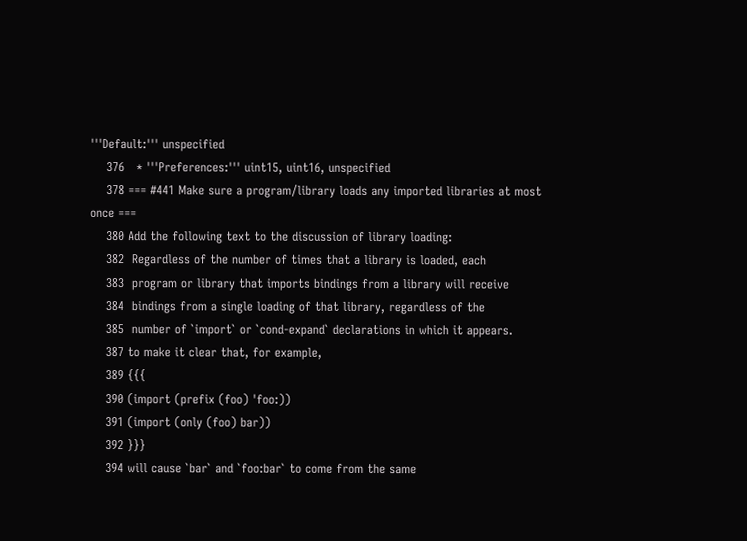'''Default:''' unspecified
    376   * '''Preferences:''' uint15, uint16, unspecified
    378 === #441 Make sure a program/library loads any imported libraries at most once ===
    380 Add the following text to the discussion of library loading:
    382  Regardless of the number of times that a library is loaded, each
    383  program or library that imports bindings from a library will receive
    384  bindings from a single loading of that library, regardless of the
    385  number of `import` or `cond-expand` declarations in which it appears.
    387 to make it clear that, for example,
    389 {{{
    390 (import (prefix (foo) 'foo:))
    391 (import (only (foo) bar))
    392 }}}
    394 will cause `bar` and `foo:bar` to come from the same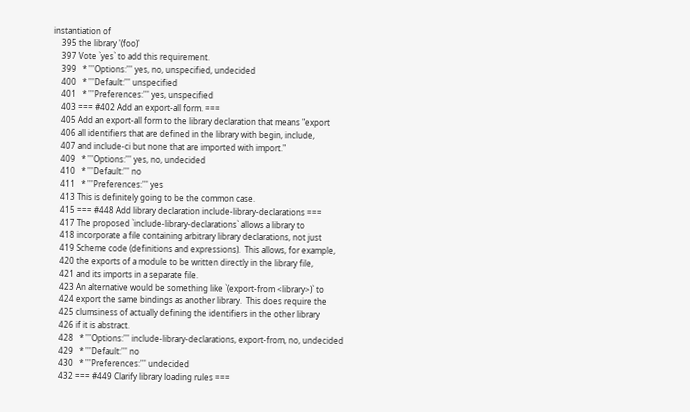instantiation of
    395 the library '(foo)'
    397 Vote `yes` to add this requirement.
    399   * '''Options:''' yes, no, unspecified, undecided
    400   * '''Default:''' unspecified
    401   * '''Preferences:''' yes, unspecified
    403 === #402 Add an export-all form. ===
    405 Add an export-all form to the library declaration that means "export
    406 all identifiers that are defined in the library with begin, include,
    407 and include-ci but none that are imported with import."
    409   * '''Options:''' yes, no, undecided
    410   * '''Default:''' no
    411   * '''Preferences:''' yes
    413 This is definitely going to be the common case.
    415 === #448 Add library declaration include-library-declarations ===
    417 The proposed `include-library-declarations` allows a library to
    418 incorporate a file containing arbitrary library declarations, not just
    419 Scheme code (definitions and expressions).  This allows, for example,
    420 the exports of a module to be written directly in the library file,
    421 and its imports in a separate file.
    423 An alternative would be something like `(export-from <library>)` to
    424 export the same bindings as another library.  This does require the
    425 clumsiness of actually defining the identifiers in the other library
    426 if it is abstract.
    428   * '''Options:''' include-library-declarations, export-from, no, undecided
    429   * '''Default:''' no
    430   * '''Preferences:''' undecided
    432 === #449 Clarify library loading rules ===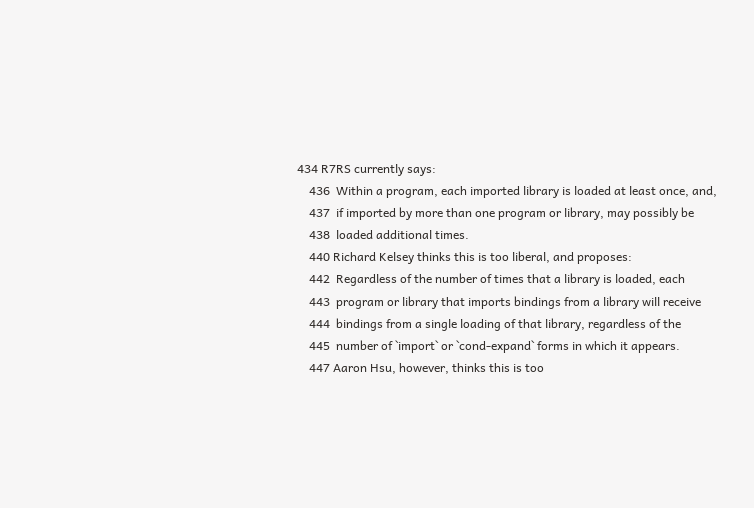434 R7RS currently says:
    436  Within a program, each imported library is loaded at least once, and,
    437  if imported by more than one program or library, may possibly be
    438  loaded additional times.
    440 Richard Kelsey thinks this is too liberal, and proposes:
    442  Regardless of the number of times that a library is loaded, each
    443  program or library that imports bindings from a library will receive
    444  bindings from a single loading of that library, regardless of the
    445  number of `import` or `cond-expand` forms in which it appears.
    447 Aaron Hsu, however, thinks this is too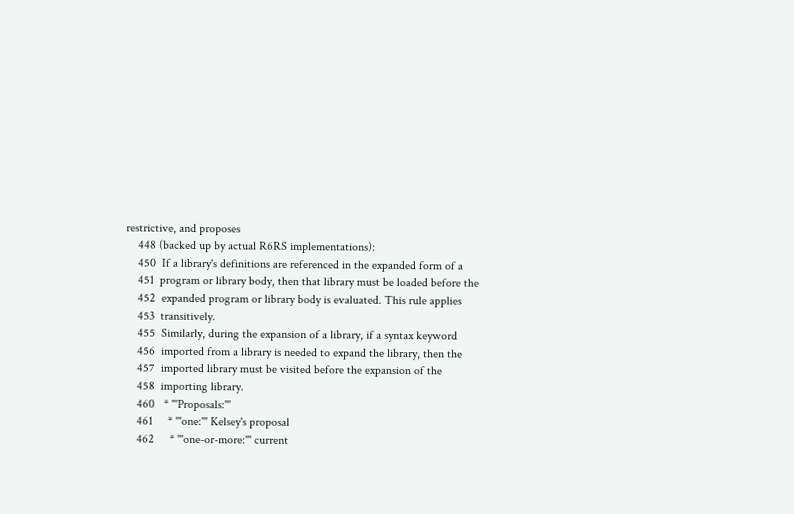restrictive, and proposes
    448 (backed up by actual R6RS implementations):
    450  If a library's definitions are referenced in the expanded form of a
    451  program or library body, then that library must be loaded before the
    452  expanded program or library body is evaluated. This rule applies
    453  transitively.
    455  Similarly, during the expansion of a library, if a syntax keyword
    456  imported from a library is needed to expand the library, then the
    457  imported library must be visited before the expansion of the
    458  importing library.
    460   * '''Proposals:'''
    461     * '''one:''' Kelsey's proposal
    462     * '''one-or-more:''' current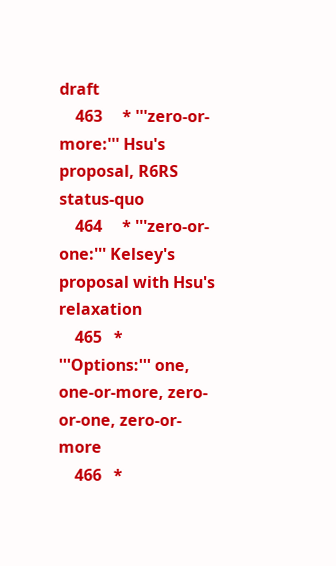draft
    463     * '''zero-or-more:''' Hsu's proposal, R6RS status-quo
    464     * '''zero-or-one:''' Kelsey's proposal with Hsu's relaxation
    465   * '''Options:''' one, one-or-more, zero-or-one, zero-or-more
    466   *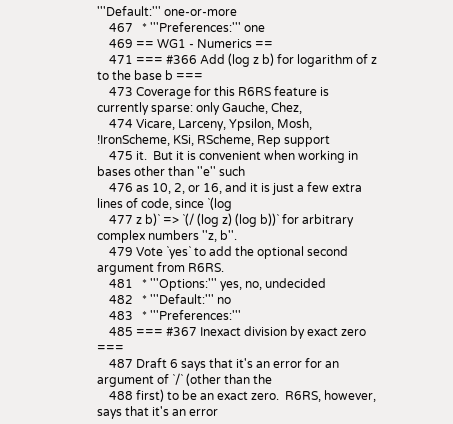'''Default:''' one-or-more
    467   * '''Preferences:''' one
    469 == WG1 - Numerics ==
    471 === #366 Add (log z b) for logarithm of z to the base b ===
    473 Coverage for this R6RS feature is currently sparse: only Gauche, Chez,
    474 Vicare, Larceny, Ypsilon, Mosh, !IronScheme, KSi, RScheme, Rep support
    475 it.  But it is convenient when working in bases other than ''e'' such
    476 as 10, 2, or 16, and it is just a few extra lines of code, since `(log
    477 z b)` => `(/ (log z) (log b))` for arbitrary complex numbers ''z, b''.
    479 Vote `yes` to add the optional second argument from R6RS.
    481   * '''Options:''' yes, no, undecided
    482   * '''Default:''' no
    483   * '''Preferences:'''
    485 === #367 Inexact division by exact zero ===
    487 Draft 6 says that it's an error for an argument of `/` (other than the
    488 first) to be an exact zero.  R6RS, however, says that it's an error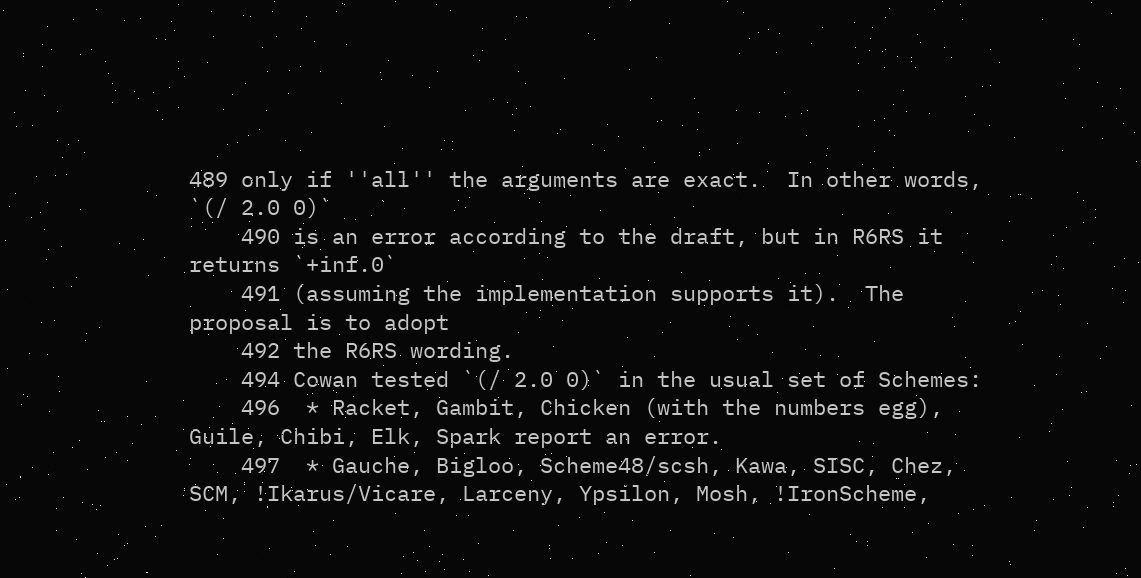489 only if ''all'' the arguments are exact.  In other words, `(/ 2.0 0)`
    490 is an error according to the draft, but in R6RS it returns `+inf.0`
    491 (assuming the implementation supports it).  The proposal is to adopt
    492 the R6RS wording.
    494 Cowan tested `(/ 2.0 0)` in the usual set of Schemes:
    496  * Racket, Gambit, Chicken (with the numbers egg), Guile, Chibi, Elk, Spark report an error.
    497  * Gauche, Bigloo, Scheme48/scsh, Kawa, SISC, Chez, SCM, !Ikarus/Vicare, Larceny, Ypsilon, Mosh, !IronScheme,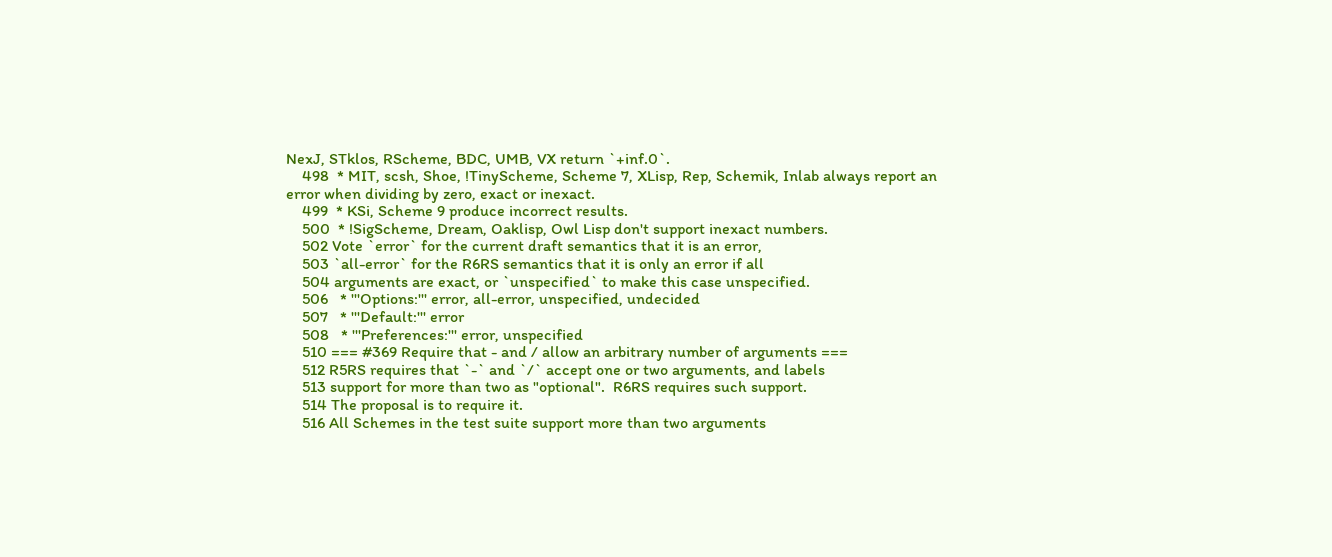NexJ, STklos, RScheme, BDC, UMB, VX return `+inf.0`.
    498  * MIT, scsh, Shoe, !TinyScheme, Scheme 7, XLisp, Rep, Schemik, Inlab always report an error when dividing by zero, exact or inexact.
    499  * KSi, Scheme 9 produce incorrect results.
    500  * !SigScheme, Dream, Oaklisp, Owl Lisp don't support inexact numbers.
    502 Vote `error` for the current draft semantics that it is an error,
    503 `all-error` for the R6RS semantics that it is only an error if all
    504 arguments are exact, or `unspecified` to make this case unspecified.
    506   * '''Options:''' error, all-error, unspecified, undecided
    507   * '''Default:''' error
    508   * '''Preferences:''' error, unspecified
    510 === #369 Require that - and / allow an arbitrary number of arguments ===
    512 R5RS requires that `-` and `/` accept one or two arguments, and labels
    513 support for more than two as "optional".  R6RS requires such support.
    514 The proposal is to require it.
    516 All Schemes in the test suite support more than two arguments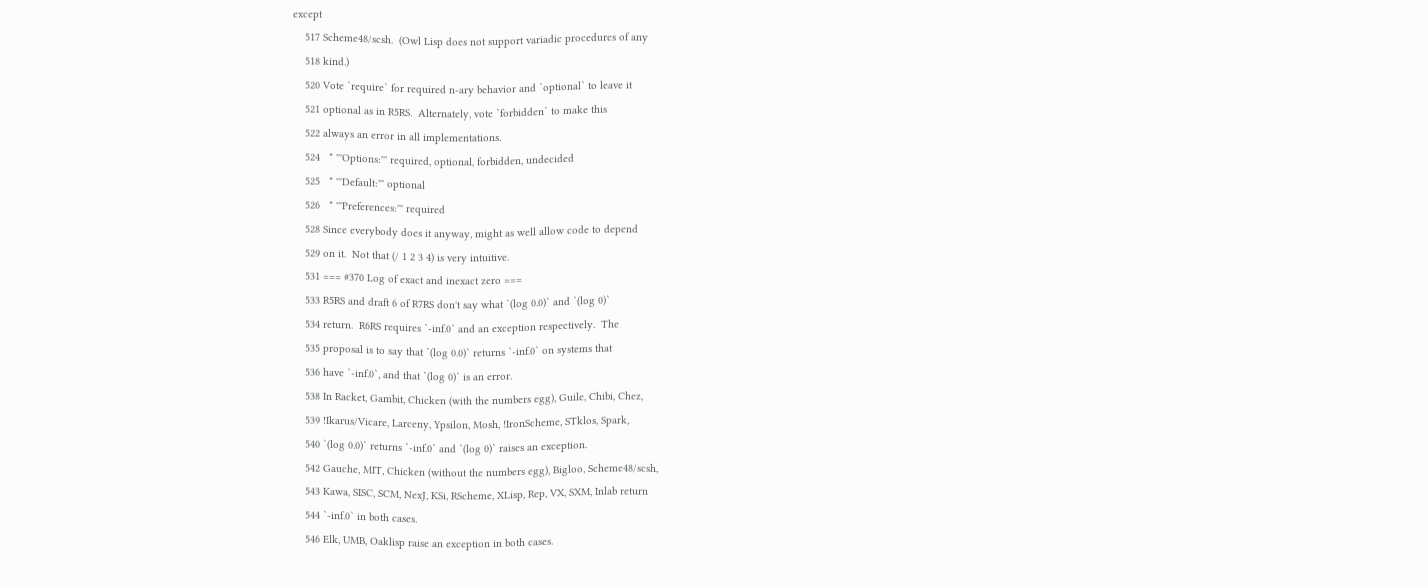except
    517 Scheme48/scsh.  (Owl Lisp does not support variadic procedures of any
    518 kind.)
    520 Vote `require` for required n-ary behavior and `optional` to leave it
    521 optional as in R5RS.  Alternately, vote `forbidden` to make this
    522 always an error in all implementations.
    524   * '''Options:''' required, optional, forbidden, undecided
    525   * '''Default:''' optional
    526   * '''Preferences:''' required
    528 Since everybody does it anyway, might as well allow code to depend
    529 on it.  Not that (/ 1 2 3 4) is very intuitive.
    531 === #370 Log of exact and inexact zero ===
    533 R5RS and draft 6 of R7RS don't say what `(log 0.0)` and `(log 0)`
    534 return.  R6RS requires `-inf.0` and an exception respectively.  The
    535 proposal is to say that `(log 0.0)` returns `-inf.0` on systems that
    536 have `-inf.0`, and that `(log 0)` is an error.
    538 In Racket, Gambit, Chicken (with the numbers egg), Guile, Chibi, Chez,
    539 !Ikarus/Vicare, Larceny, Ypsilon, Mosh, !IronScheme, STklos, Spark,
    540 `(log 0.0)` returns `-inf.0` and `(log 0)` raises an exception.
    542 Gauche, MIT, Chicken (without the numbers egg), Bigloo, Scheme48/scsh,
    543 Kawa, SISC, SCM, NexJ, KSi, RScheme, XLisp, Rep, VX, SXM, Inlab return
    544 `-inf.0` in both cases.
    546 Elk, UMB, Oaklisp raise an exception in both cases.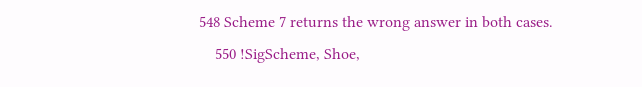548 Scheme 7 returns the wrong answer in both cases.
    550 !SigScheme, Shoe,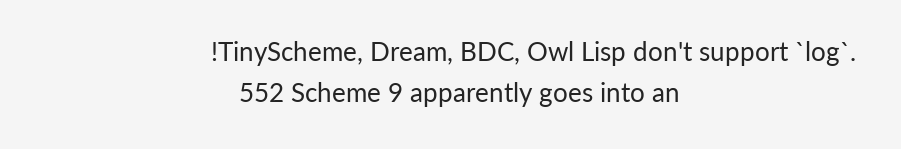!TinyScheme, Dream, BDC, Owl Lisp don't support `log`.
    552 Scheme 9 apparently goes into an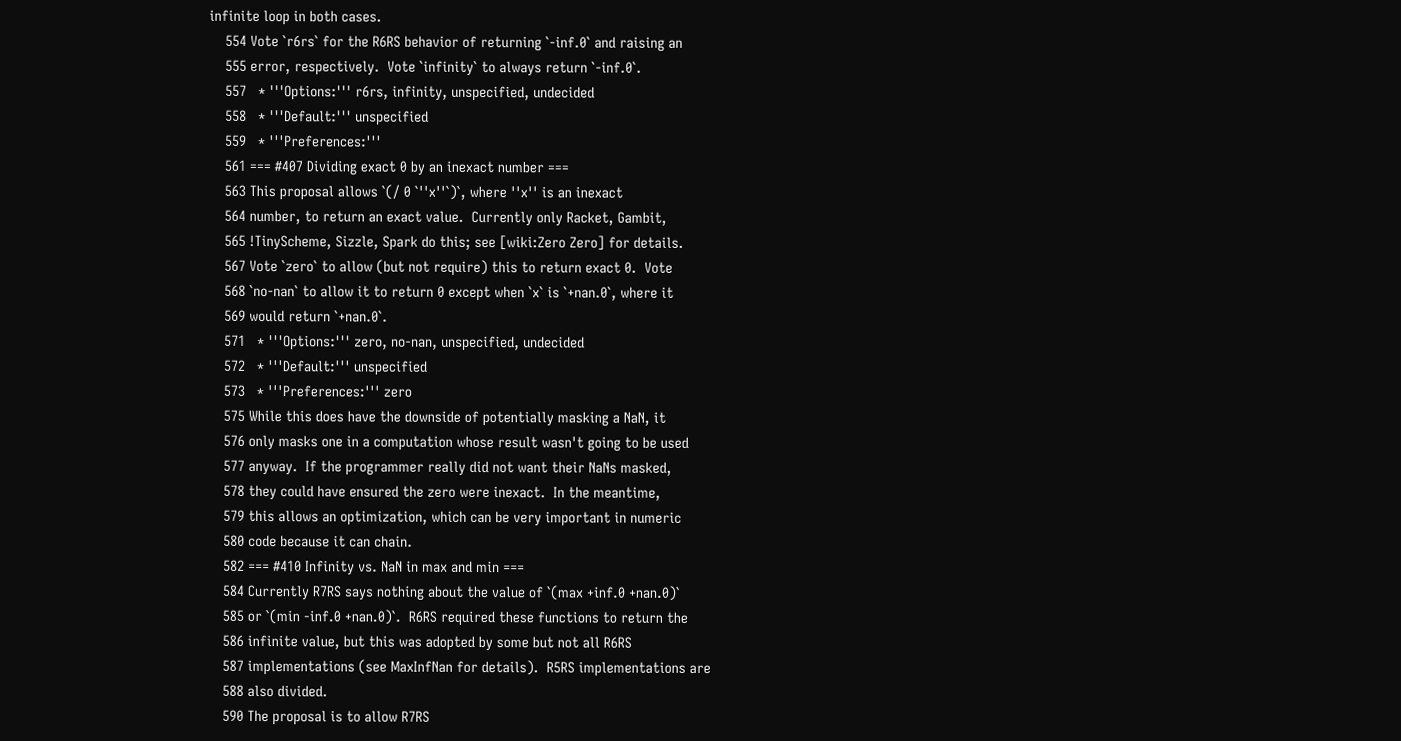infinite loop in both cases.
    554 Vote `r6rs` for the R6RS behavior of returning `-inf.0` and raising an
    555 error, respectively.  Vote `infinity` to always return `-inf.0`.
    557   * '''Options:''' r6rs, infinity, unspecified, undecided
    558   * '''Default:''' unspecified
    559   * '''Preferences:'''
    561 === #407 Dividing exact 0 by an inexact number ===
    563 This proposal allows `(/ 0 `''x''`)`, where ''x'' is an inexact
    564 number, to return an exact value.  Currently only Racket, Gambit,
    565 !TinyScheme, Sizzle, Spark do this; see [wiki:Zero Zero] for details.
    567 Vote `zero` to allow (but not require) this to return exact 0.  Vote
    568 `no-nan` to allow it to return 0 except when `x` is `+nan.0`, where it
    569 would return `+nan.0`.
    571   * '''Options:''' zero, no-nan, unspecified, undecided
    572   * '''Default:''' unspecified
    573   * '''Preferences:''' zero
    575 While this does have the downside of potentially masking a NaN, it
    576 only masks one in a computation whose result wasn't going to be used
    577 anyway.  If the programmer really did not want their NaNs masked,
    578 they could have ensured the zero were inexact.  In the meantime,
    579 this allows an optimization, which can be very important in numeric
    580 code because it can chain.
    582 === #410 Infinity vs. NaN in max and min ===
    584 Currently R7RS says nothing about the value of `(max +inf.0 +nan.0)`
    585 or `(min -inf.0 +nan.0)`.  R6RS required these functions to return the
    586 infinite value, but this was adopted by some but not all R6RS
    587 implementations (see MaxInfNan for details).  R5RS implementations are
    588 also divided.
    590 The proposal is to allow R7RS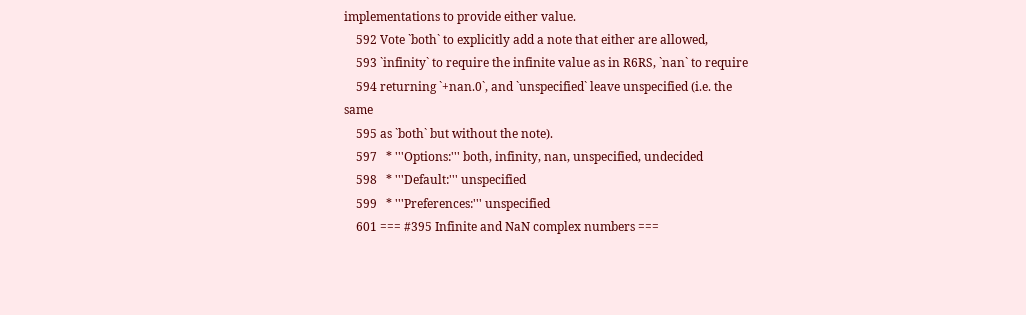implementations to provide either value.
    592 Vote `both` to explicitly add a note that either are allowed,
    593 `infinity` to require the infinite value as in R6RS, `nan` to require
    594 returning `+nan.0`, and `unspecified` leave unspecified (i.e. the same
    595 as `both` but without the note).
    597   * '''Options:''' both, infinity, nan, unspecified, undecided
    598   * '''Default:''' unspecified
    599   * '''Preferences:''' unspecified
    601 === #395 Infinite and NaN complex numbers ===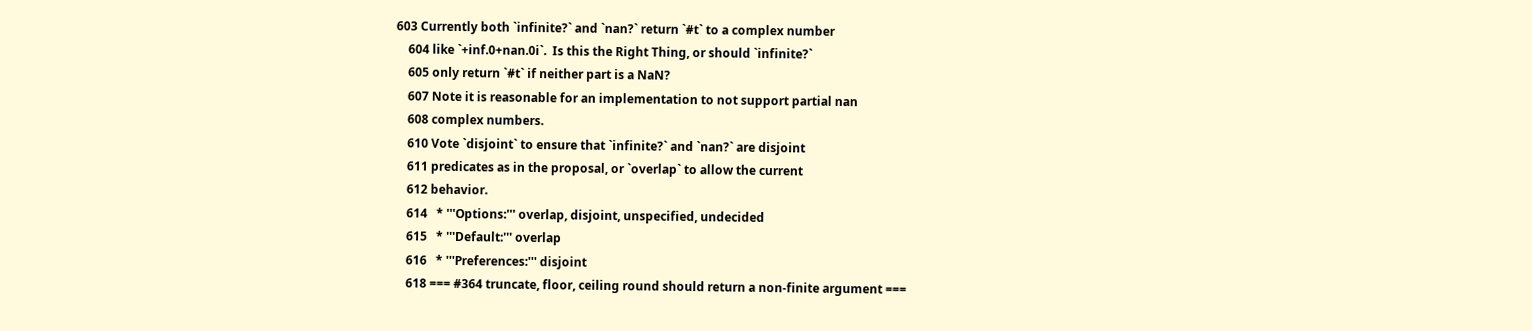603 Currently both `infinite?` and `nan?` return `#t` to a complex number
    604 like `+inf.0+nan.0i`.  Is this the Right Thing, or should `infinite?`
    605 only return `#t` if neither part is a NaN?
    607 Note it is reasonable for an implementation to not support partial nan
    608 complex numbers.
    610 Vote `disjoint` to ensure that `infinite?` and `nan?` are disjoint
    611 predicates as in the proposal, or `overlap` to allow the current
    612 behavior.
    614   * '''Options:''' overlap, disjoint, unspecified, undecided
    615   * '''Default:''' overlap
    616   * '''Preferences:''' disjoint
    618 === #364 truncate, floor, ceiling round should return a non-finite argument ===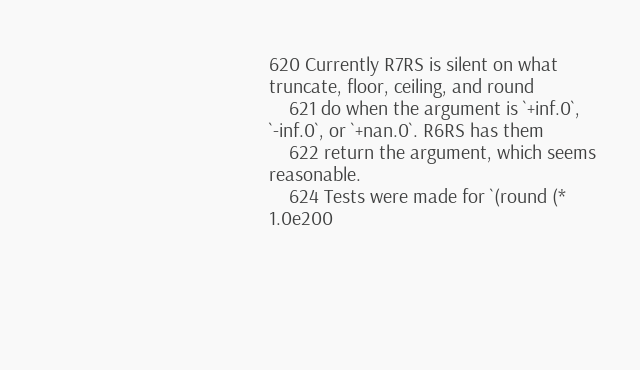620 Currently R7RS is silent on what truncate, floor, ceiling, and round
    621 do when the argument is `+inf.0`, `-inf.0`, or `+nan.0`. R6RS has them
    622 return the argument, which seems reasonable.
    624 Tests were made for `(round (* 1.0e200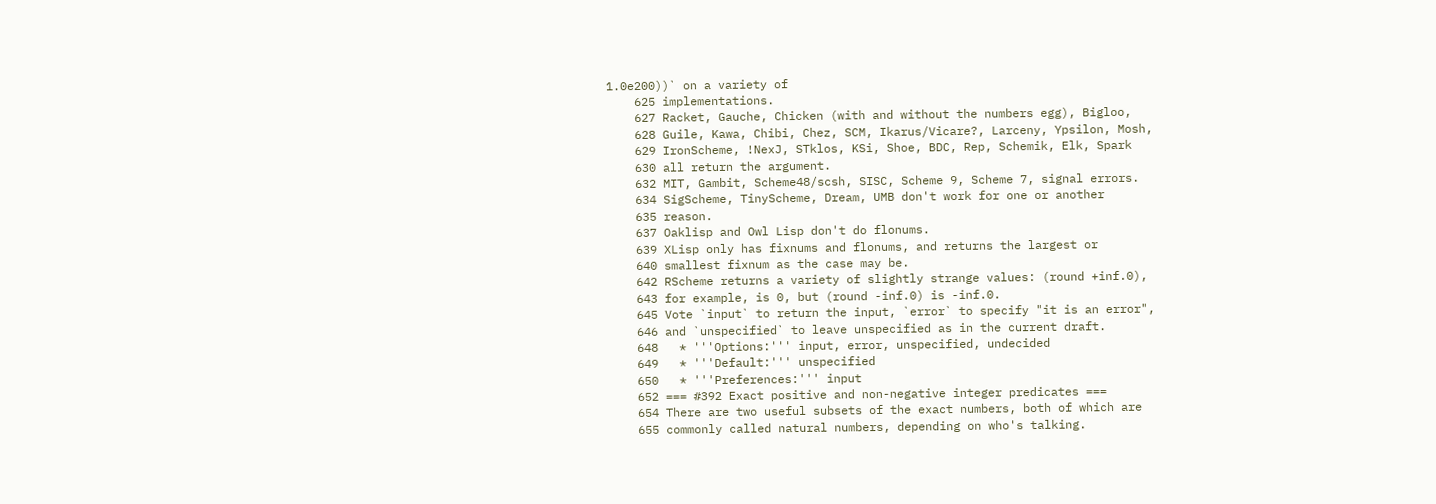1.0e200))` on a variety of
    625 implementations.
    627 Racket, Gauche, Chicken (with and without the numbers egg), Bigloo,
    628 Guile, Kawa, Chibi, Chez, SCM, Ikarus/Vicare?, Larceny, Ypsilon, Mosh,
    629 IronScheme, !NexJ, STklos, KSi, Shoe, BDC, Rep, Schemik, Elk, Spark
    630 all return the argument.
    632 MIT, Gambit, Scheme48/scsh, SISC, Scheme 9, Scheme 7, signal errors.
    634 SigScheme, TinyScheme, Dream, UMB don't work for one or another
    635 reason.
    637 Oaklisp and Owl Lisp don't do flonums.
    639 XLisp only has fixnums and flonums, and returns the largest or
    640 smallest fixnum as the case may be.
    642 RScheme returns a variety of slightly strange values: (round +inf.0),
    643 for example, is 0, but (round -inf.0) is -inf.0.
    645 Vote `input` to return the input, `error` to specify "it is an error",
    646 and `unspecified` to leave unspecified as in the current draft.
    648   * '''Options:''' input, error, unspecified, undecided
    649   * '''Default:''' unspecified
    650   * '''Preferences:''' input
    652 === #392 Exact positive and non-negative integer predicates ===
    654 There are two useful subsets of the exact numbers, both of which are
    655 commonly called natural numbers, depending on who's talking.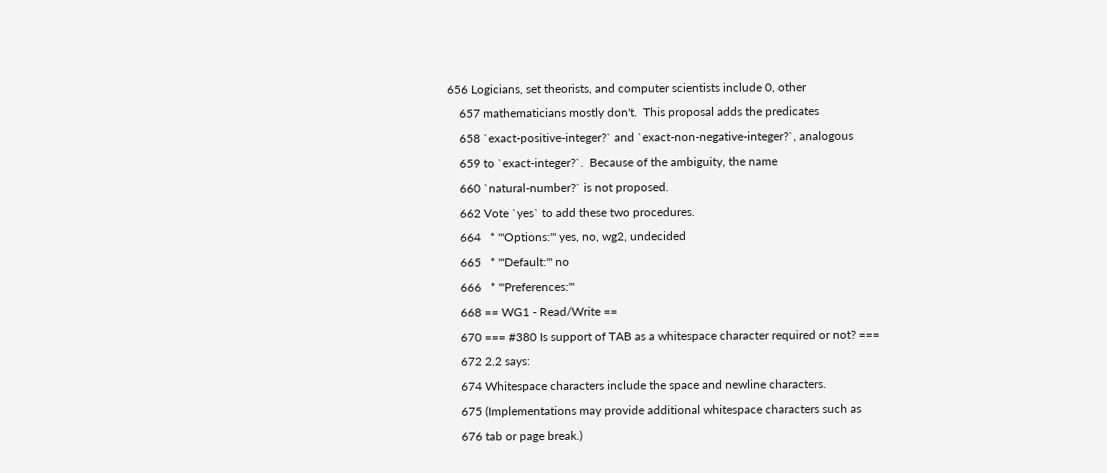656 Logicians, set theorists, and computer scientists include 0, other
    657 mathematicians mostly don't.  This proposal adds the predicates
    658 `exact-positive-integer?` and `exact-non-negative-integer?`, analogous
    659 to `exact-integer?`.  Because of the ambiguity, the name
    660 `natural-number?` is not proposed.
    662 Vote `yes` to add these two procedures.
    664   * '''Options:''' yes, no, wg2, undecided
    665   * '''Default:''' no
    666   * '''Preferences:'''
    668 == WG1 - Read/Write ==
    670 === #380 Is support of TAB as a whitespace character required or not? ===
    672 2.2 says:
    674 Whitespace characters include the space and newline characters.
    675 (Implementations may provide additional whitespace characters such as
    676 tab or page break.)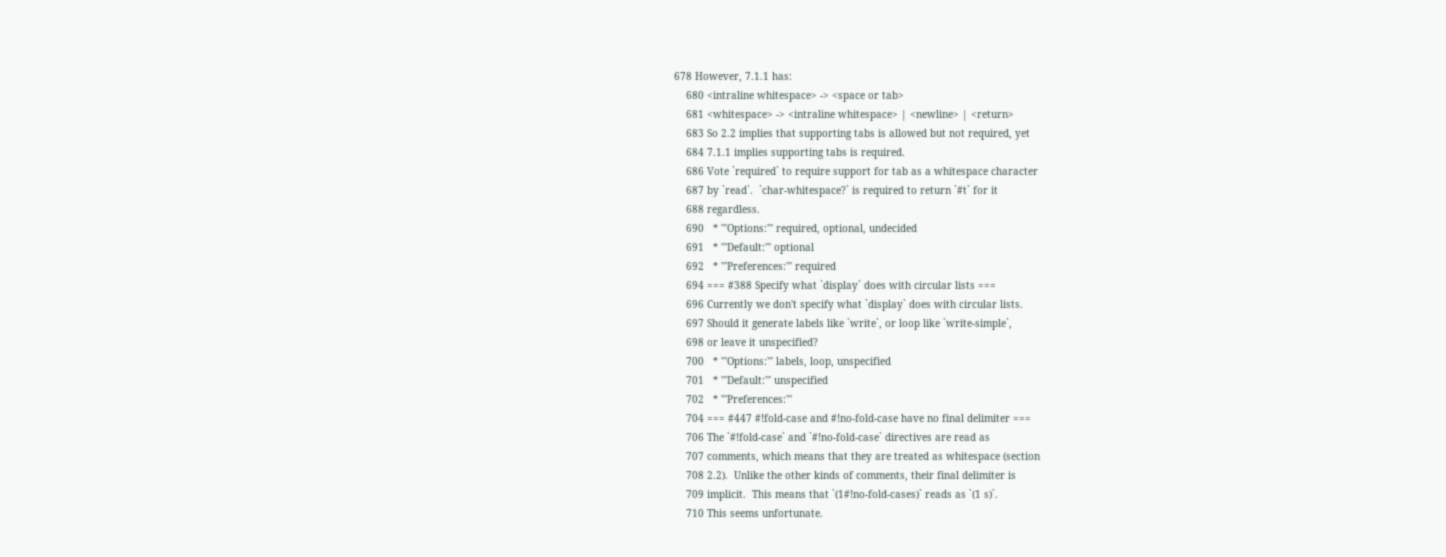678 However, 7.1.1 has:
    680 <intraline whitespace> -> <space or tab>
    681 <whitespace> -> <intraline whitespace> | <newline> | <return>
    683 So 2.2 implies that supporting tabs is allowed but not required, yet
    684 7.1.1 implies supporting tabs is required.
    686 Vote `required` to require support for tab as a whitespace character
    687 by `read`.  `char-whitespace?` is required to return `#t` for it
    688 regardless.
    690   * '''Options:''' required, optional, undecided
    691   * '''Default:''' optional
    692   * '''Preferences:''' required
    694 === #388 Specify what `display` does with circular lists ===
    696 Currently we don't specify what `display` does with circular lists.
    697 Should it generate labels like `write`, or loop like `write-simple`,
    698 or leave it unspecified?
    700   * '''Options:''' labels, loop, unspecified
    701   * '''Default:''' unspecified
    702   * '''Preferences:'''
    704 === #447 #!fold-case and #!no-fold-case have no final delimiter ===
    706 The `#!fold-case` and `#!no-fold-case` directives are read as
    707 comments, which means that they are treated as whitespace (section
    708 2.2).  Unlike the other kinds of comments, their final delimiter is
    709 implicit.  This means that `(1#!no-fold-cases)` reads as `(1 s)`.
    710 This seems unfortunate.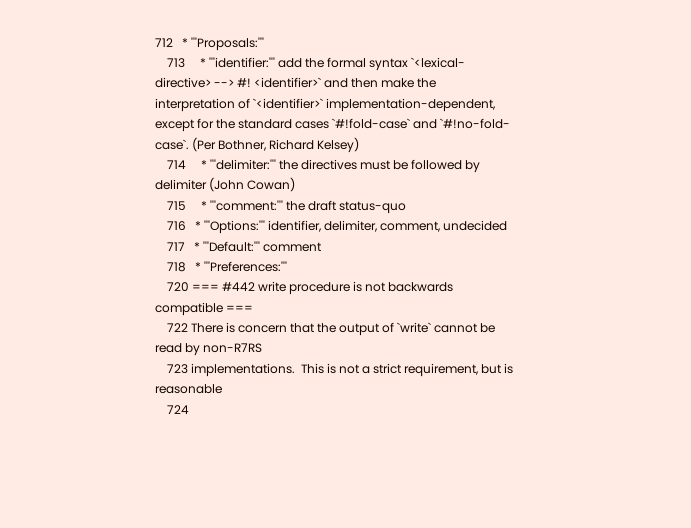712   * '''Proposals:'''
    713     * '''identifier:''' add the formal syntax `<lexical-directive> --> #! <identifier>` and then make the interpretation of `<identifier>` implementation-dependent, except for the standard cases `#!fold-case` and `#!no-fold-case`. (Per Bothner, Richard Kelsey)
    714     * '''delimiter:''' the directives must be followed by delimiter (John Cowan)
    715     * '''comment:''' the draft status-quo
    716   * '''Options:''' identifier, delimiter, comment, undecided
    717   * '''Default:''' comment
    718   * '''Preferences:'''
    720 === #442 write procedure is not backwards compatible ===
    722 There is concern that the output of `write` cannot be read by non-R7RS
    723 implementations.  This is not a strict requirement, but is reasonable
    724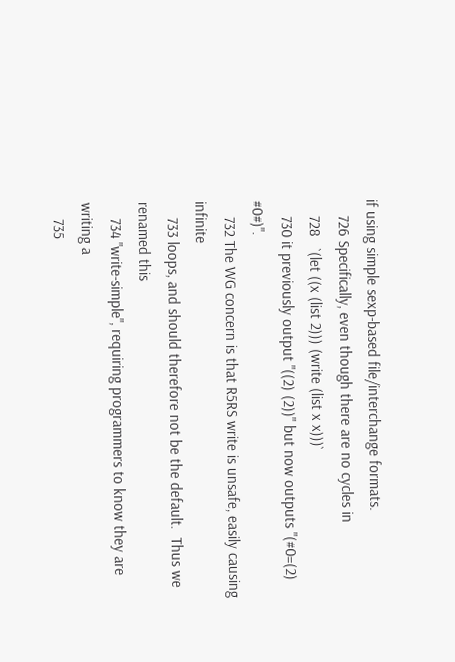if using simple sexp-based file/interchange formats.
    726 Specifically, even though there are no cycles in
    728   `(let ((x (list 2))) (write (list x x)))`
    730 it previously output "((2) (2))" but now outputs "(#0=(2) #0#)".
    732 The WG concern is that R5RS write is unsafe, easily causing infinite
    733 loops, and should therefore not be the default.  Thus we renamed this
    734 "write-simple", requiring programmers to know they are writing a
    735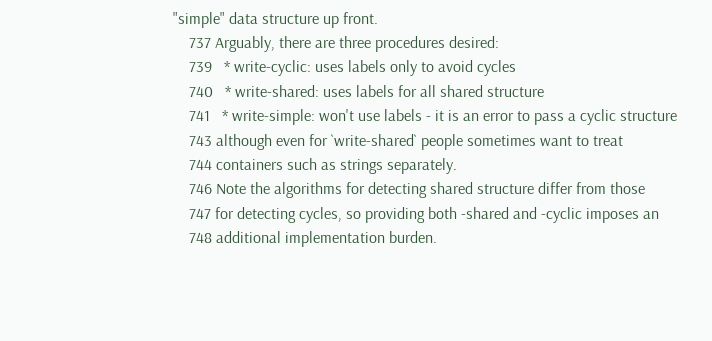"simple" data structure up front.
    737 Arguably, there are three procedures desired:
    739   * write-cyclic: uses labels only to avoid cycles
    740   * write-shared: uses labels for all shared structure
    741   * write-simple: won't use labels - it is an error to pass a cyclic structure
    743 although even for `write-shared` people sometimes want to treat
    744 containers such as strings separately.
    746 Note the algorithms for detecting shared structure differ from those
    747 for detecting cycles, so providing both -shared and -cyclic imposes an
    748 additional implementation burden.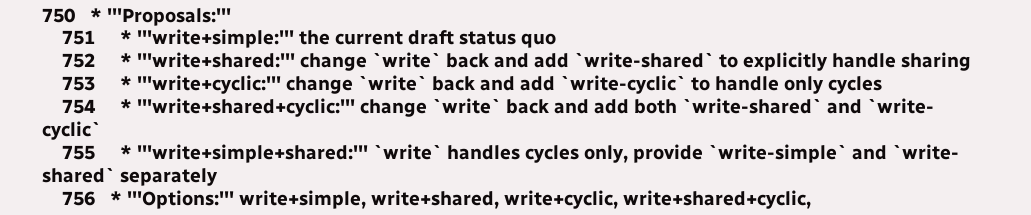750   * '''Proposals:'''
    751     * '''write+simple:''' the current draft status quo
    752     * '''write+shared:''' change `write` back and add `write-shared` to explicitly handle sharing
    753     * '''write+cyclic:''' change `write` back and add `write-cyclic` to handle only cycles
    754     * '''write+shared+cyclic:''' change `write` back and add both `write-shared` and `write-cyclic`
    755     * '''write+simple+shared:''' `write` handles cycles only, provide `write-simple` and `write-shared` separately
    756   * '''Options:''' write+simple, write+shared, write+cyclic, write+shared+cyclic,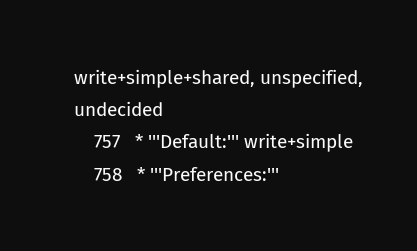write+simple+shared, unspecified, undecided
    757   * '''Default:''' write+simple
    758   * '''Preferences:'''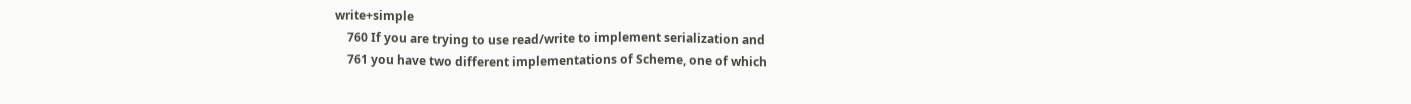write+simple
    760 If you are trying to use read/write to implement serialization and
    761 you have two different implementations of Scheme, one of which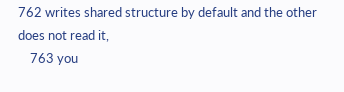762 writes shared structure by default and the other does not read it,
    763 you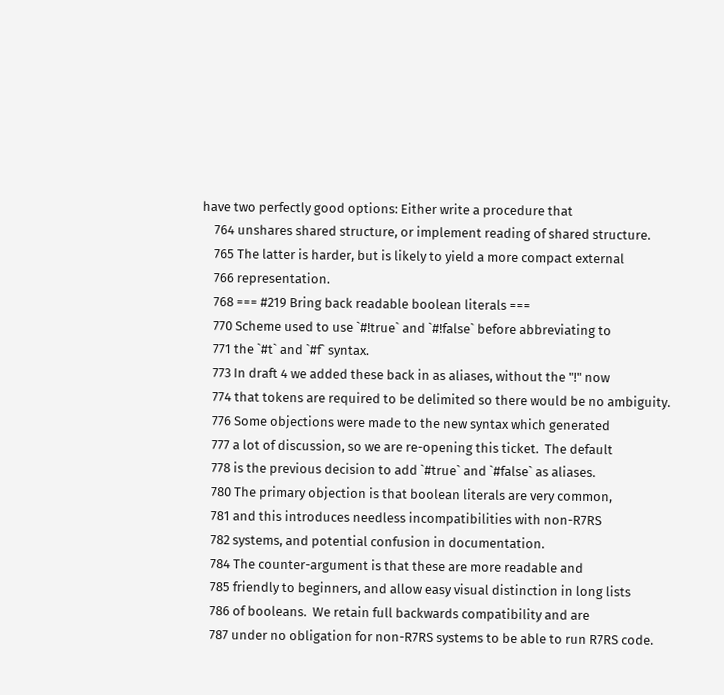have two perfectly good options: Either write a procedure that
    764 unshares shared structure, or implement reading of shared structure.
    765 The latter is harder, but is likely to yield a more compact external
    766 representation.
    768 === #219 Bring back readable boolean literals ===
    770 Scheme used to use `#!true` and `#!false` before abbreviating to
    771 the `#t` and `#f` syntax.
    773 In draft 4 we added these back in as aliases, without the "!" now
    774 that tokens are required to be delimited so there would be no ambiguity.
    776 Some objections were made to the new syntax which generated
    777 a lot of discussion, so we are re-opening this ticket.  The default
    778 is the previous decision to add `#true` and `#false` as aliases.
    780 The primary objection is that boolean literals are very common,
    781 and this introduces needless incompatibilities with non-R7RS
    782 systems, and potential confusion in documentation.
    784 The counter-argument is that these are more readable and
    785 friendly to beginners, and allow easy visual distinction in long lists
    786 of booleans.  We retain full backwards compatibility and are
    787 under no obligation for non-R7RS systems to be able to run R7RS code.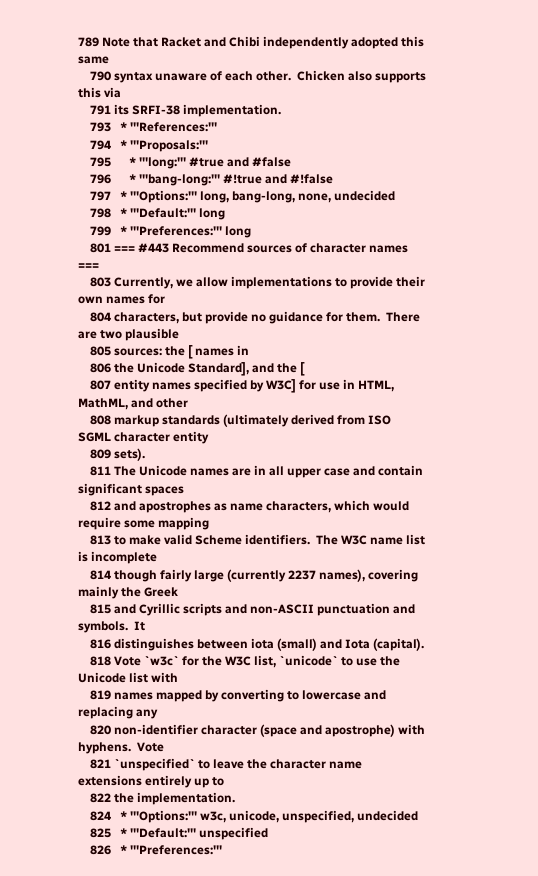789 Note that Racket and Chibi independently adopted this same
    790 syntax unaware of each other.  Chicken also supports this via
    791 its SRFI-38 implementation.
    793   * '''References:'''
    794   * '''Proposals:'''
    795      * '''long:''' #true and #false
    796      * '''bang-long:''' #!true and #!false
    797   * '''Options:''' long, bang-long, none, undecided
    798   * '''Default:''' long
    799   * '''Preferences:''' long
    801 === #443 Recommend sources of character names ===
    803 Currently, we allow implementations to provide their own names for
    804 characters, but provide no guidance for them.  There are two plausible
    805 sources: the [ names in
    806 the Unicode Standard], and the [
    807 entity names specified by W3C] for use in HTML, MathML, and other
    808 markup standards (ultimately derived from ISO SGML character entity
    809 sets).
    811 The Unicode names are in all upper case and contain significant spaces
    812 and apostrophes as name characters, which would require some mapping
    813 to make valid Scheme identifiers.  The W3C name list is incomplete
    814 though fairly large (currently 2237 names), covering mainly the Greek
    815 and Cyrillic scripts and non-ASCII punctuation and symbols.  It
    816 distinguishes between iota (small) and Iota (capital).
    818 Vote `w3c` for the W3C list, `unicode` to use the Unicode list with
    819 names mapped by converting to lowercase and replacing any
    820 non-identifier character (space and apostrophe) with hyphens.  Vote
    821 `unspecified` to leave the character name extensions entirely up to
    822 the implementation.
    824   * '''Options:''' w3c, unicode, unspecified, undecided
    825   * '''Default:''' unspecified
    826   * '''Preferences:'''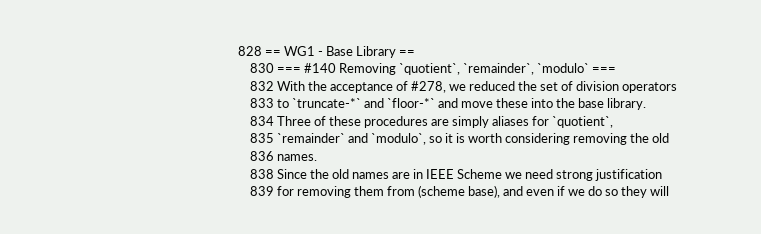828 == WG1 - Base Library ==
    830 === #140 Removing `quotient`, `remainder`, `modulo` ===
    832 With the acceptance of #278, we reduced the set of division operators
    833 to `truncate-*` and `floor-*` and move these into the base library.
    834 Three of these procedures are simply aliases for `quotient`,
    835 `remainder` and `modulo`, so it is worth considering removing the old
    836 names.
    838 Since the old names are in IEEE Scheme we need strong justification
    839 for removing them from (scheme base), and even if we do so they will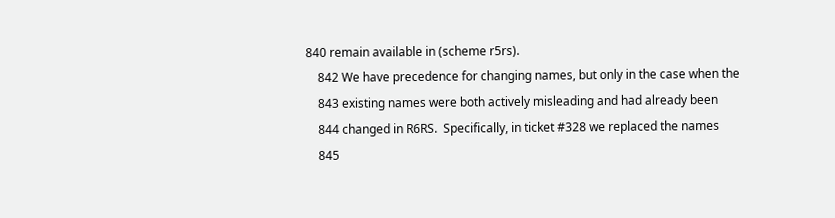840 remain available in (scheme r5rs).
    842 We have precedence for changing names, but only in the case when the
    843 existing names were both actively misleading and had already been
    844 changed in R6RS.  Specifically, in ticket #328 we replaced the names
    845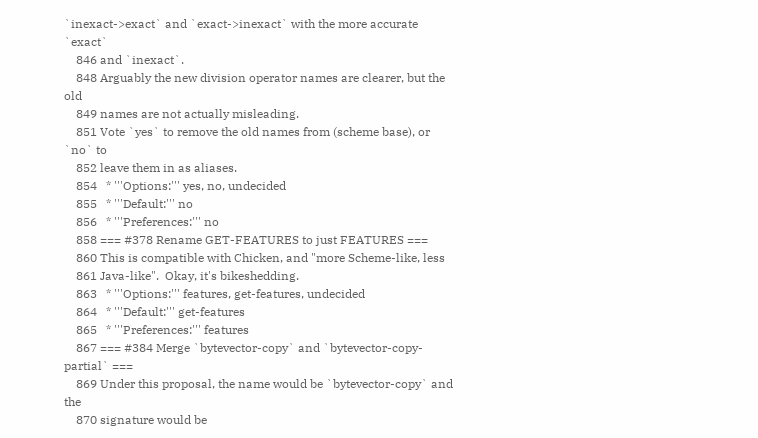`inexact->exact` and `exact->inexact` with the more accurate `exact`
    846 and `inexact`.
    848 Arguably the new division operator names are clearer, but the old
    849 names are not actually misleading.
    851 Vote `yes` to remove the old names from (scheme base), or `no` to
    852 leave them in as aliases.
    854   * '''Options:''' yes, no, undecided
    855   * '''Default:''' no
    856   * '''Preferences:''' no
    858 === #378 Rename GET-FEATURES to just FEATURES ===
    860 This is compatible with Chicken, and "more Scheme-like, less
    861 Java-like".  Okay, it's bikeshedding.
    863   * '''Options:''' features, get-features, undecided
    864   * '''Default:''' get-features
    865   * '''Preferences:''' features
    867 === #384 Merge `bytevector-copy` and `bytevector-copy-partial` ===
    869 Under this proposal, the name would be `bytevector-copy` and the
    870 signature would be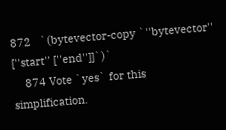872   `(bytevector-copy `''bytevector'' [''start'' [''end'']]`)`
    874 Vote `yes` for this simplification.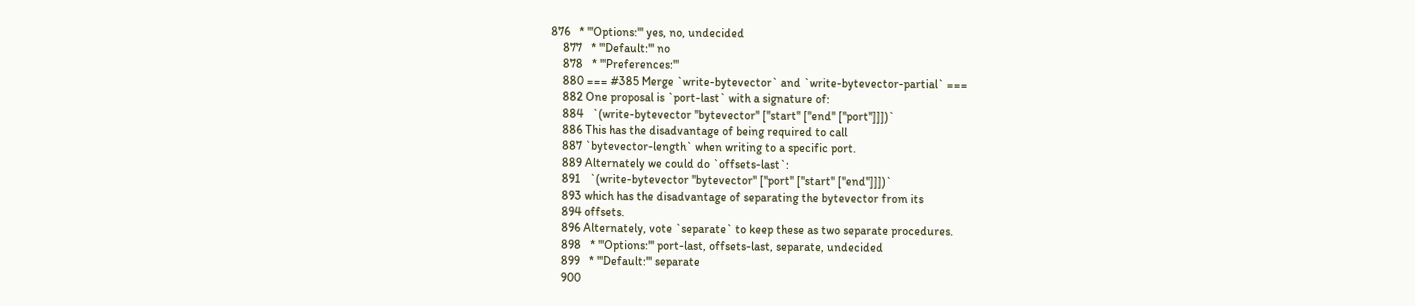876   * '''Options:''' yes, no, undecided
    877   * '''Default:''' no
    878   * '''Preferences:'''
    880 === #385 Merge `write-bytevector` and `write-bytevector-partial` ===
    882 One proposal is `port-last` with a signature of:
    884   `(write-bytevector ''bytevector'' [''start'' [''end'' [''port'']]])`
    886 This has the disadvantage of being required to call
    887 `bytevector-length` when writing to a specific port.
    889 Alternately we could do `offsets-last`:
    891   `(write-bytevector ''bytevector'' [''port'' [''start'' [''end'']]])`
    893 which has the disadvantage of separating the bytevector from its
    894 offsets.
    896 Alternately, vote `separate` to keep these as two separate procedures.
    898   * '''Options:''' port-last, offsets-last, separate, undecided
    899   * '''Default:''' separate
    900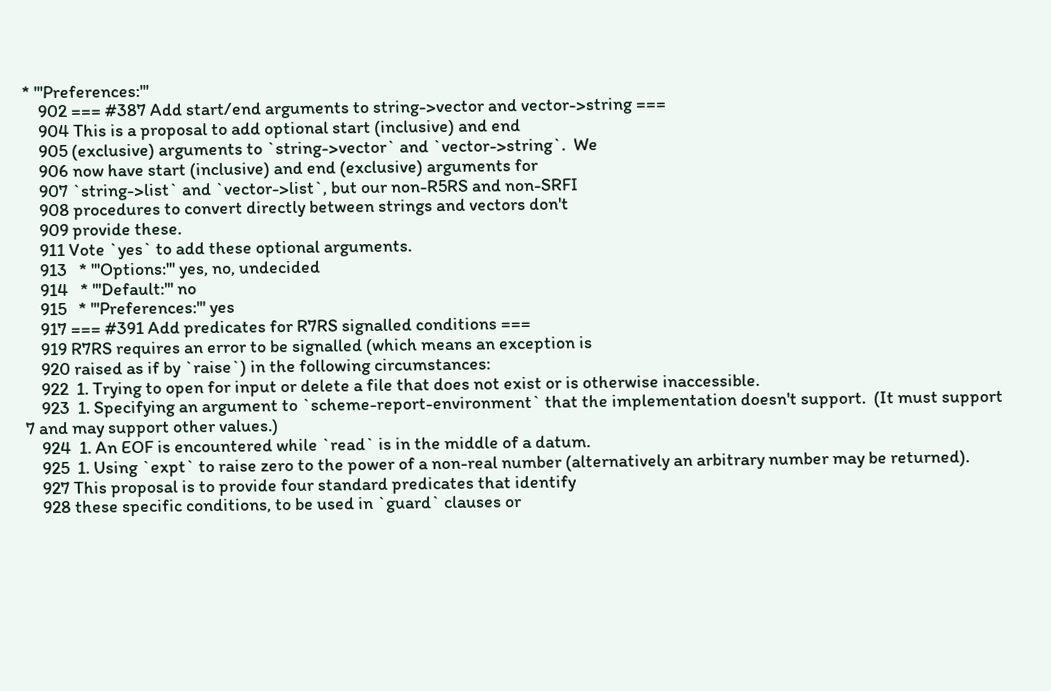* '''Preferences:'''
    902 === #387 Add start/end arguments to string->vector and vector->string ===
    904 This is a proposal to add optional start (inclusive) and end
    905 (exclusive) arguments to `string->vector` and `vector->string`.  We
    906 now have start (inclusive) and end (exclusive) arguments for
    907 `string->list` and `vector->list`, but our non-R5RS and non-SRFI
    908 procedures to convert directly between strings and vectors don't
    909 provide these.
    911 Vote `yes` to add these optional arguments.
    913   * '''Options:''' yes, no, undecided
    914   * '''Default:''' no
    915   * '''Preferences:''' yes
    917 === #391 Add predicates for R7RS signalled conditions ===
    919 R7RS requires an error to be signalled (which means an exception is
    920 raised as if by `raise`) in the following circumstances:
    922  1. Trying to open for input or delete a file that does not exist or is otherwise inaccessible.
    923  1. Specifying an argument to `scheme-report-environment` that the implementation doesn't support.  (It must support 7 and may support other values.)
    924  1. An EOF is encountered while `read` is in the middle of a datum.
    925  1. Using `expt` to raise zero to the power of a non-real number (alternatively an arbitrary number may be returned).
    927 This proposal is to provide four standard predicates that identify
    928 these specific conditions, to be used in `guard` clauses or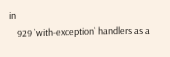in
    929 `with-exception` handlers as a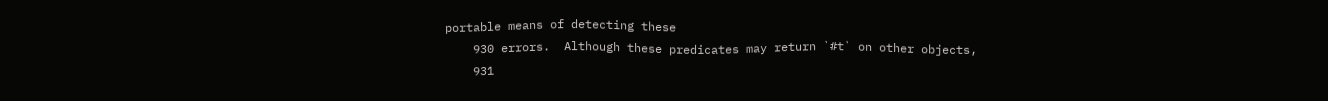portable means of detecting these
    930 errors.  Although these predicates may return `#t` on other objects,
    931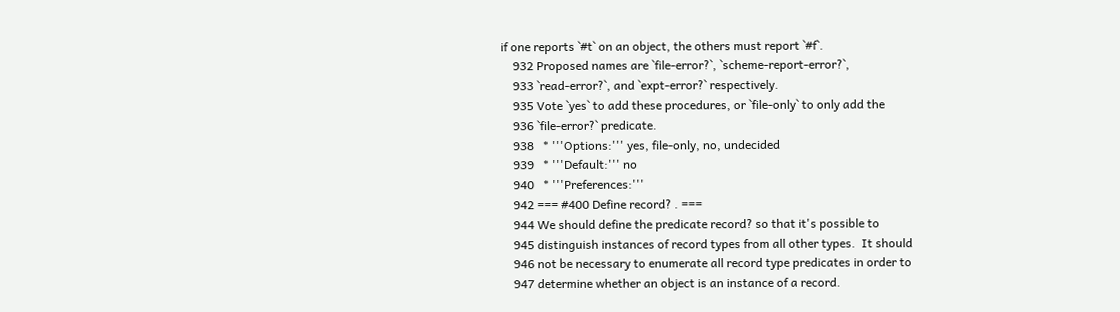if one reports `#t` on an object, the others must report `#f`.
    932 Proposed names are `file-error?`, `scheme-report-error?`,
    933 `read-error?`, and `expt-error?` respectively.
    935 Vote `yes` to add these procedures, or `file-only` to only add the
    936 `file-error?` predicate.
    938   * '''Options:''' yes, file-only, no, undecided
    939   * '''Default:''' no
    940   * '''Preferences:'''
    942 === #400 Define record? . ===
    944 We should define the predicate record? so that it's possible to
    945 distinguish instances of record types from all other types.  It should
    946 not be necessary to enumerate all record type predicates in order to
    947 determine whether an object is an instance of a record.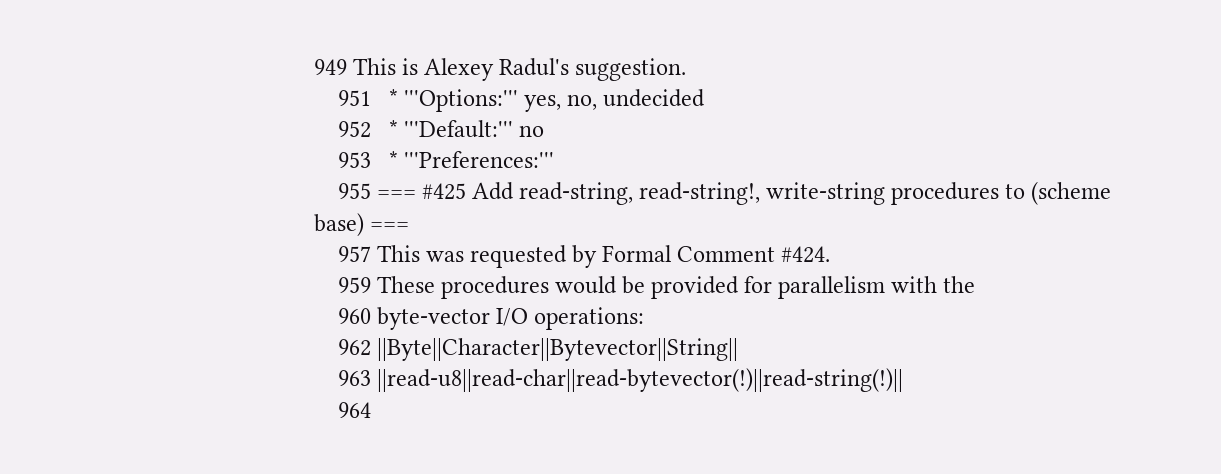949 This is Alexey Radul's suggestion.
    951   * '''Options:''' yes, no, undecided
    952   * '''Default:''' no
    953   * '''Preferences:'''
    955 === #425 Add read-string, read-string!, write-string procedures to (scheme base) ===
    957 This was requested by Formal Comment #424.
    959 These procedures would be provided for parallelism with the
    960 byte-vector I/O operations:
    962 ||Byte||Character||Bytevector||String||
    963 ||read-u8||read-char||read-bytevector(!)||read-string(!)||
    964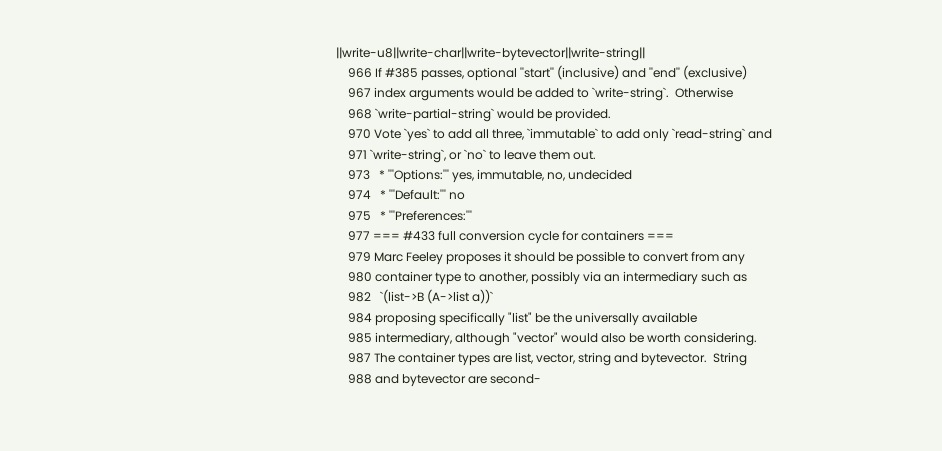||write-u8||write-char||write-bytevector||write-string||
    966 If #385 passes, optional ''start'' (inclusive) and ''end'' (exclusive)
    967 index arguments would be added to `write-string`.  Otherwise
    968 `write-partial-string` would be provided.
    970 Vote `yes` to add all three, `immutable` to add only `read-string` and
    971 `write-string`, or `no` to leave them out.
    973   * '''Options:''' yes, immutable, no, undecided
    974   * '''Default:''' no
    975   * '''Preferences:'''
    977 === #433 full conversion cycle for containers ===
    979 Marc Feeley proposes it should be possible to convert from any
    980 container type to another, possibly via an intermediary such as
    982   `(list->B (A->list a))`
    984 proposing specifically "list" be the universally available
    985 intermediary, although "vector" would also be worth considering.
    987 The container types are list, vector, string and bytevector.  String
    988 and bytevector are second-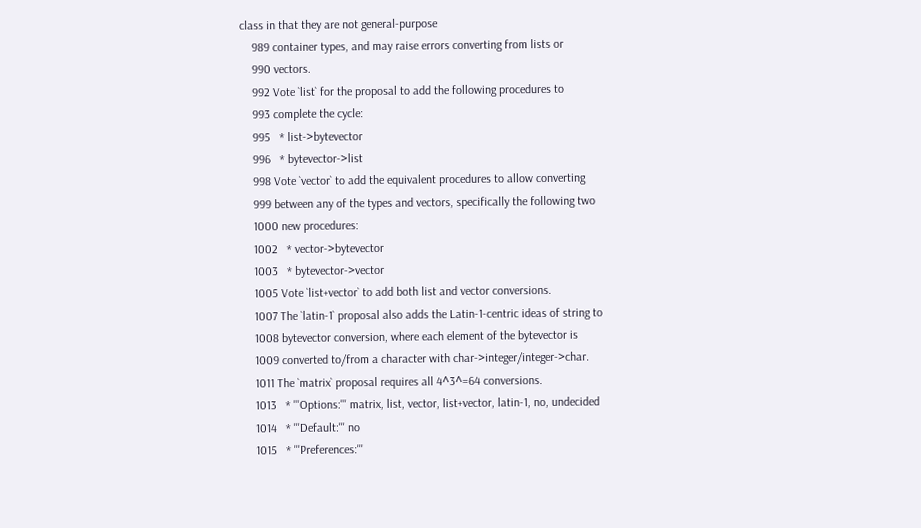class in that they are not general-purpose
    989 container types, and may raise errors converting from lists or
    990 vectors.
    992 Vote `list` for the proposal to add the following procedures to
    993 complete the cycle:
    995   * list->bytevector
    996   * bytevector->list
    998 Vote `vector` to add the equivalent procedures to allow converting
    999 between any of the types and vectors, specifically the following two
    1000 new procedures:
    1002   * vector->bytevector
    1003   * bytevector->vector
    1005 Vote `list+vector` to add both list and vector conversions.
    1007 The `latin-1` proposal also adds the Latin-1-centric ideas of string to
    1008 bytevector conversion, where each element of the bytevector is
    1009 converted to/from a character with char->integer/integer->char.
    1011 The `matrix` proposal requires all 4^3^=64 conversions.
    1013   * '''Options:''' matrix, list, vector, list+vector, latin-1, no, undecided
    1014   * '''Default:''' no
    1015   * '''Preferences:'''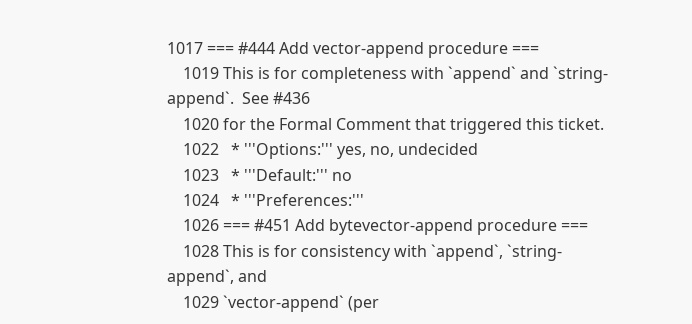1017 === #444 Add vector-append procedure ===
    1019 This is for completeness with `append` and `string-append`.  See #436
    1020 for the Formal Comment that triggered this ticket.
    1022   * '''Options:''' yes, no, undecided
    1023   * '''Default:''' no
    1024   * '''Preferences:'''
    1026 === #451 Add bytevector-append procedure ===
    1028 This is for consistency with `append`, `string-append`, and
    1029 `vector-append` (per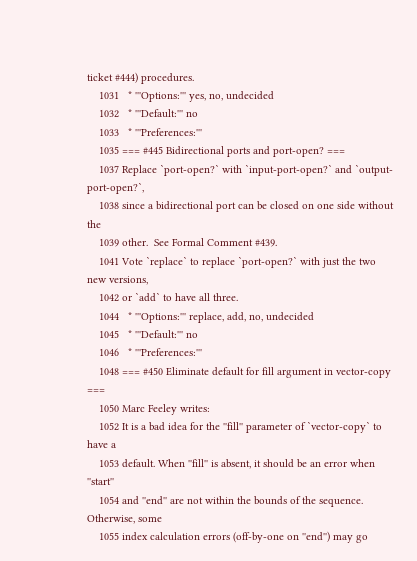ticket #444) procedures.
    1031   * '''Options:''' yes, no, undecided
    1032   * '''Default:''' no
    1033   * '''Preferences:'''
    1035 === #445 Bidirectional ports and port-open? ===
    1037 Replace `port-open?` with `input-port-open?` and `output-port-open?`,
    1038 since a bidirectional port can be closed on one side without the
    1039 other.  See Formal Comment #439.
    1041 Vote `replace` to replace `port-open?` with just the two new versions,
    1042 or `add` to have all three.
    1044   * '''Options:''' replace, add, no, undecided
    1045   * '''Default:''' no
    1046   * '''Preferences:'''
    1048 === #450 Eliminate default for fill argument in vector-copy ===
    1050 Marc Feeley writes:
    1052 It is a bad idea for the ''fill'' parameter of `vector-copy` to have a
    1053 default. When ''fill'' is absent, it should be an error when ''start''
    1054 and ''end'' are not within the bounds of the sequence. Otherwise, some
    1055 index calculation errors (off-by-one on ''end'') may go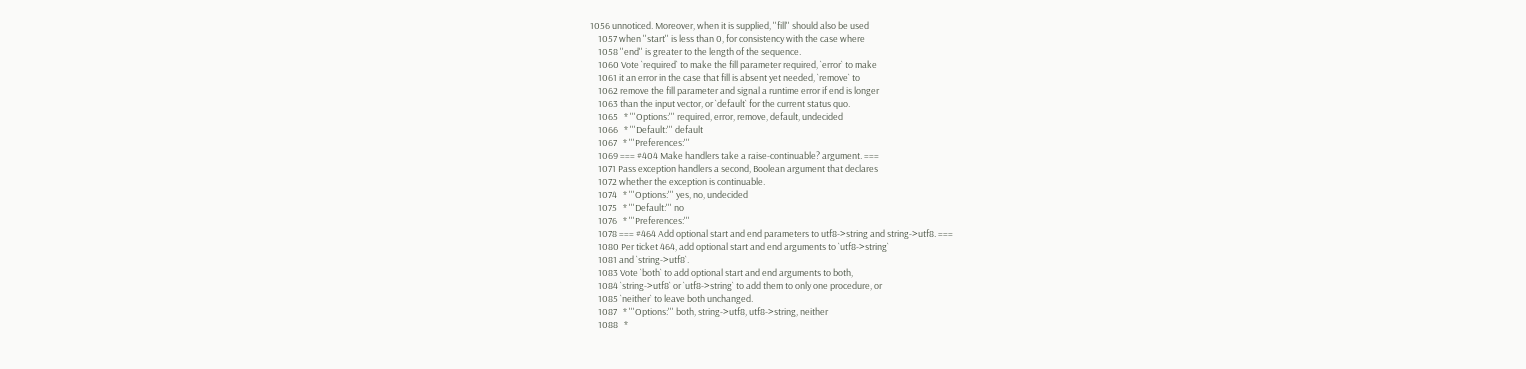1056 unnoticed. Moreover, when it is supplied, ''fill'' should also be used
    1057 when ''start'' is less than 0, for consistency with the case where
    1058 ''end'' is greater to the length of the sequence.
    1060 Vote `required` to make the fill parameter required, `error` to make
    1061 it an error in the case that fill is absent yet needed, `remove` to
    1062 remove the fill parameter and signal a runtime error if end is longer
    1063 than the input vector, or `default` for the current status quo.
    1065   * '''Options:''' required, error, remove, default, undecided
    1066   * '''Default:''' default
    1067   * '''Preferences:'''
    1069 === #404 Make handlers take a raise-continuable? argument. ===
    1071 Pass exception handlers a second, Boolean argument that declares
    1072 whether the exception is continuable.
    1074   * '''Options:''' yes, no, undecided
    1075   * '''Default:''' no
    1076   * '''Preferences:'''
    1078 === #464 Add optional start and end parameters to utf8->string and string->utf8. ===
    1080 Per ticket 464, add optional start and end arguments to `utf8->string`
    1081 and `string->utf8`.
    1083 Vote `both` to add optional start and end arguments to both,
    1084 `string->utf8` or `utf8->string` to add them to only one procedure, or
    1085 `neither` to leave both unchanged.
    1087   * '''Options:''' both, string->utf8, utf8->string, neither
    1088   *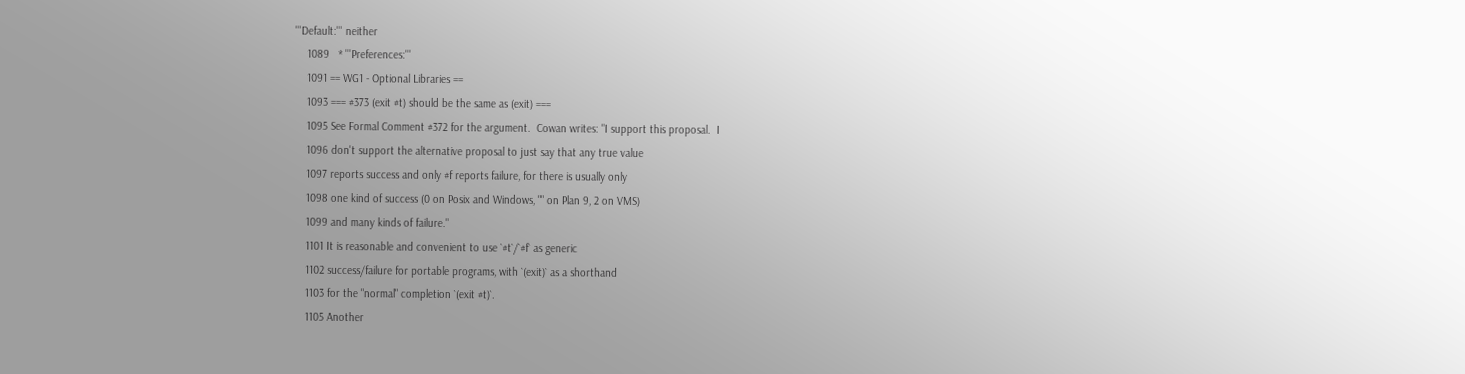'''Default:''' neither
    1089   * '''Preferences:'''
    1091 == WG1 - Optional Libraries ==
    1093 === #373 (exit #t) should be the same as (exit) ===
    1095 See Formal Comment #372 for the argument.  Cowan writes: "I support this proposal.  I
    1096 don't support the alternative proposal to just say that any true value
    1097 reports success and only #f reports failure, for there is usually only
    1098 one kind of success (0 on Posix and Windows, "" on Plan 9, 2 on VMS)
    1099 and many kinds of failure."
    1101 It is reasonable and convenient to use `#t`/`#f` as generic
    1102 success/failure for portable programs, with `(exit)` as a shorthand
    1103 for the "normal" completion `(exit #t)`.
    1105 Another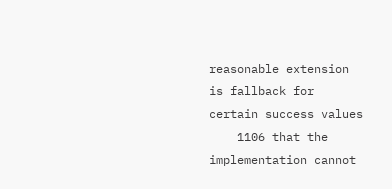reasonable extension is fallback for certain success values
    1106 that the implementation cannot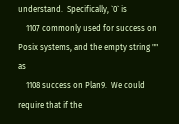understand.  Specifically, `0` is
    1107 commonly used for success on Posix systems, and the empty string "" as
    1108 success on Plan9.  We could require that if the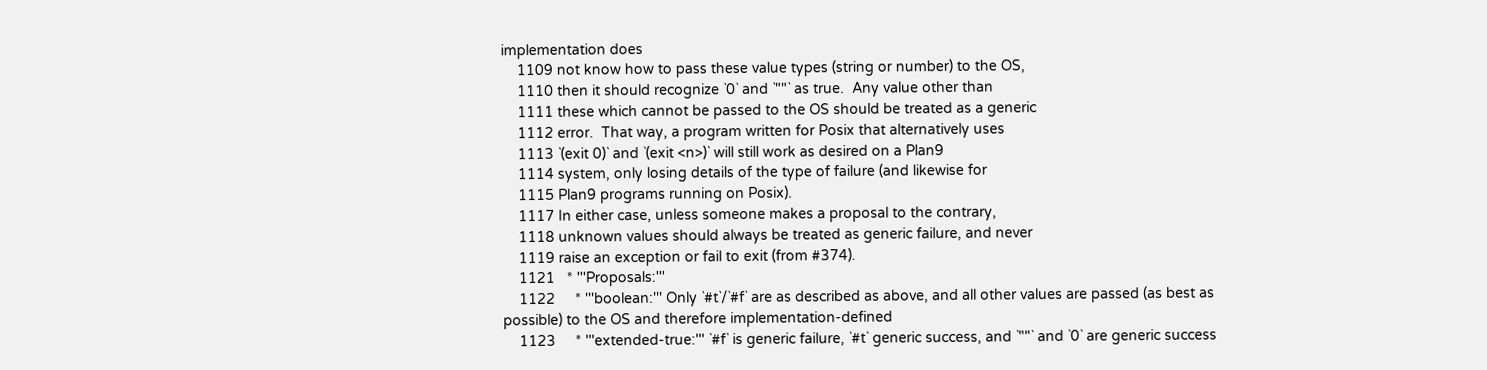implementation does
    1109 not know how to pass these value types (string or number) to the OS,
    1110 then it should recognize `0` and `""` as true.  Any value other than
    1111 these which cannot be passed to the OS should be treated as a generic
    1112 error.  That way, a program written for Posix that alternatively uses
    1113 `(exit 0)` and `(exit <n>)` will still work as desired on a Plan9
    1114 system, only losing details of the type of failure (and likewise for
    1115 Plan9 programs running on Posix).
    1117 In either case, unless someone makes a proposal to the contrary,
    1118 unknown values should always be treated as generic failure, and never
    1119 raise an exception or fail to exit (from #374).
    1121   * '''Proposals:'''
    1122     * '''boolean:''' Only `#t`/`#f` are as described as above, and all other values are passed (as best as possible) to the OS and therefore implementation-defined
    1123     * '''extended-true:''' `#f` is generic failure, `#t` generic success, and `""` and `0` are generic success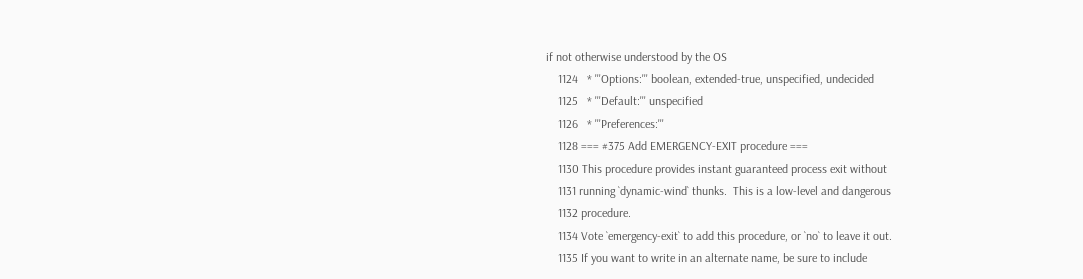if not otherwise understood by the OS
    1124   * '''Options:''' boolean, extended-true, unspecified, undecided
    1125   * '''Default:''' unspecified
    1126   * '''Preferences:'''
    1128 === #375 Add EMERGENCY-EXIT procedure ===
    1130 This procedure provides instant guaranteed process exit without
    1131 running `dynamic-wind` thunks.  This is a low-level and dangerous
    1132 procedure.
    1134 Vote `emergency-exit` to add this procedure, or `no` to leave it out.
    1135 If you want to write in an alternate name, be sure to include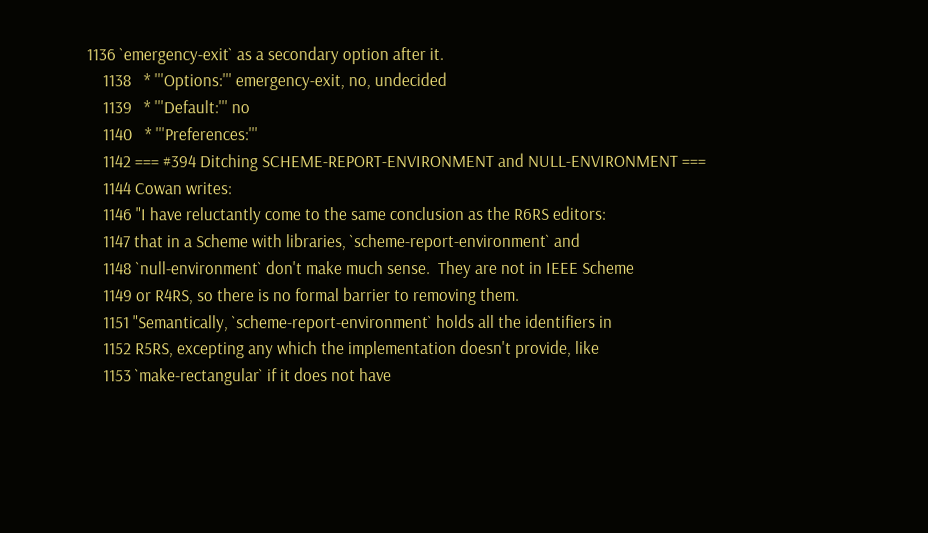1136 `emergency-exit` as a secondary option after it.
    1138   * '''Options:''' emergency-exit, no, undecided
    1139   * '''Default:''' no
    1140   * '''Preferences:'''
    1142 === #394 Ditching SCHEME-REPORT-ENVIRONMENT and NULL-ENVIRONMENT ===
    1144 Cowan writes:
    1146 "I have reluctantly come to the same conclusion as the R6RS editors:
    1147 that in a Scheme with libraries, `scheme-report-environment` and
    1148 `null-environment` don't make much sense.  They are not in IEEE Scheme
    1149 or R4RS, so there is no formal barrier to removing them.
    1151 "Semantically, `scheme-report-environment` holds all the identifiers in
    1152 R5RS, excepting any which the implementation doesn't provide, like
    1153 `make-rectangular` if it does not have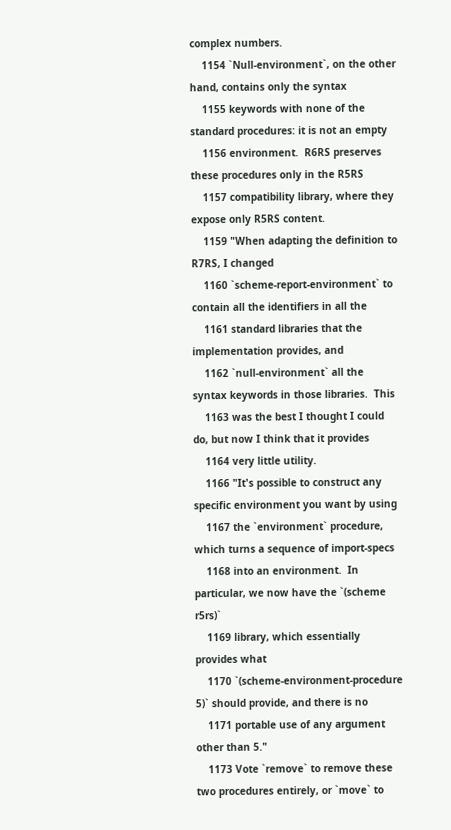complex numbers.
    1154 `Null-environment`, on the other hand, contains only the syntax
    1155 keywords with none of the standard procedures: it is not an empty
    1156 environment.  R6RS preserves these procedures only in the R5RS
    1157 compatibility library, where they expose only R5RS content.
    1159 "When adapting the definition to R7RS, I changed
    1160 `scheme-report-environment` to contain all the identifiers in all the
    1161 standard libraries that the implementation provides, and
    1162 `null-environment` all the syntax keywords in those libraries.  This
    1163 was the best I thought I could do, but now I think that it provides
    1164 very little utility.
    1166 "It's possible to construct any specific environment you want by using
    1167 the `environment` procedure, which turns a sequence of import-specs
    1168 into an environment.  In particular, we now have the `(scheme r5rs)`
    1169 library, which essentially provides what
    1170 `(scheme-environment-procedure 5)` should provide, and there is no
    1171 portable use of any argument other than 5."
    1173 Vote `remove` to remove these two procedures entirely, or `move` to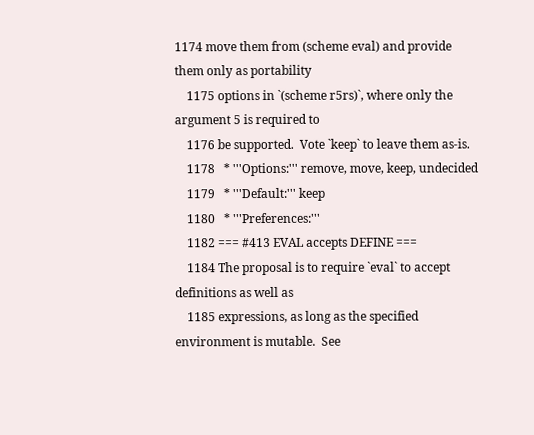1174 move them from (scheme eval) and provide them only as portability
    1175 options in `(scheme r5rs)`, where only the argument 5 is required to
    1176 be supported.  Vote `keep` to leave them as-is.
    1178   * '''Options:''' remove, move, keep, undecided
    1179   * '''Default:''' keep
    1180   * '''Preferences:'''
    1182 === #413 EVAL accepts DEFINE ===
    1184 The proposal is to require `eval` to accept definitions as well as
    1185 expressions, as long as the specified environment is mutable.  See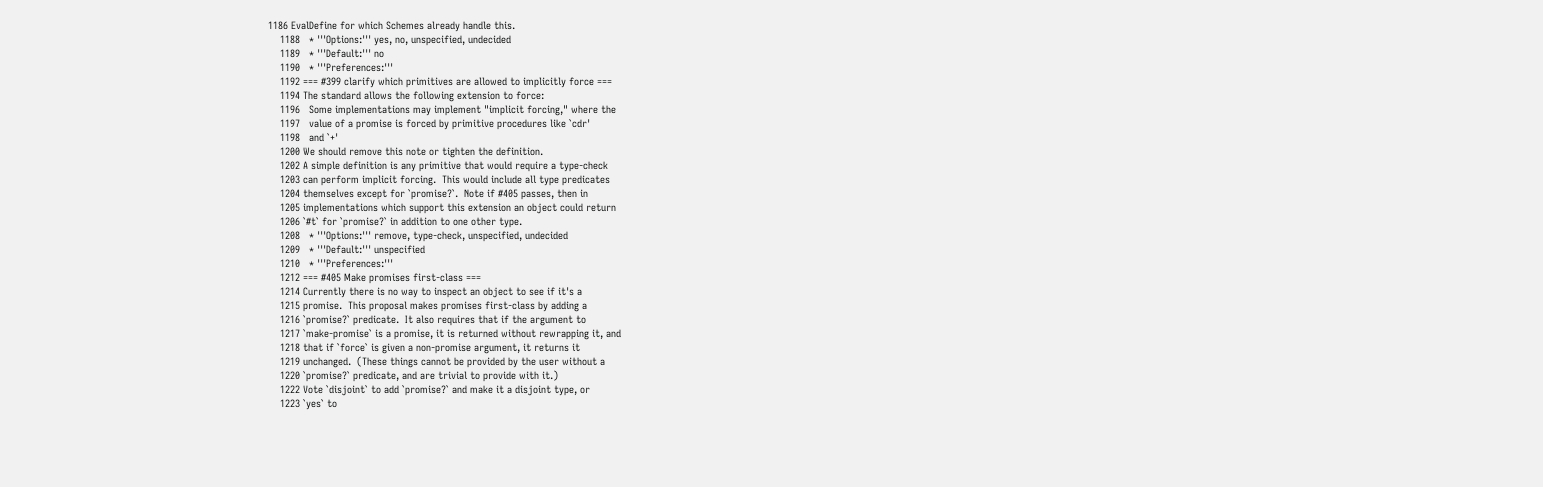1186 EvalDefine for which Schemes already handle this.
    1188   * '''Options:''' yes, no, unspecified, undecided
    1189   * '''Default:''' no
    1190   * '''Preferences:'''
    1192 === #399 clarify which primitives are allowed to implicitly force ===
    1194 The standard allows the following extension to force:
    1196   Some implementations may implement "implicit forcing," where the
    1197   value of a promise is forced by primitive procedures like `cdr'
    1198   and `+'
    1200 We should remove this note or tighten the definition.
    1202 A simple definition is any primitive that would require a type-check
    1203 can perform implicit forcing.  This would include all type predicates
    1204 themselves except for `promise?`.  Note if #405 passes, then in
    1205 implementations which support this extension an object could return
    1206 `#t` for `promise?` in addition to one other type.
    1208   * '''Options:''' remove, type-check, unspecified, undecided
    1209   * '''Default:''' unspecified
    1210   * '''Preferences:'''
    1212 === #405 Make promises first-class ===
    1214 Currently there is no way to inspect an object to see if it's a
    1215 promise.  This proposal makes promises first-class by adding a
    1216 `promise?` predicate.  It also requires that if the argument to
    1217 `make-promise` is a promise, it is returned without rewrapping it, and
    1218 that if `force` is given a non-promise argument, it returns it
    1219 unchanged.  (These things cannot be provided by the user without a
    1220 `promise?` predicate, and are trivial to provide with it.)
    1222 Vote `disjoint` to add `promise?` and make it a disjoint type, or
    1223 `yes` to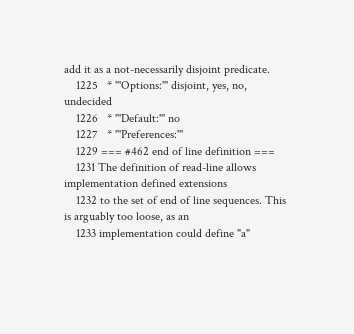add it as a not-necessarily disjoint predicate.
    1225   * '''Options:''' disjoint, yes, no, undecided
    1226   * '''Default:''' no
    1227   * '''Preferences:'''
    1229 === #462 end of line definition ===
    1231 The definition of read-line allows implementation defined extensions
    1232 to the set of end of line sequences. This is arguably too loose, as an
    1233 implementation could define "a"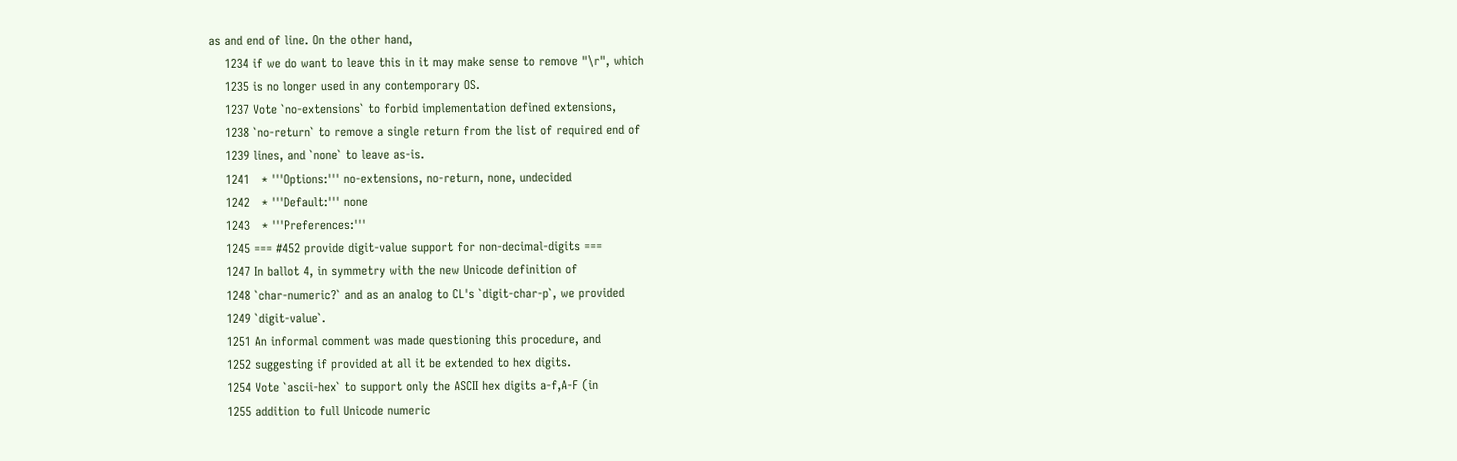as and end of line. On the other hand,
    1234 if we do want to leave this in it may make sense to remove "\r", which
    1235 is no longer used in any contemporary OS.
    1237 Vote `no-extensions` to forbid implementation defined extensions,
    1238 `no-return` to remove a single return from the list of required end of
    1239 lines, and `none` to leave as-is.
    1241   * '''Options:''' no-extensions, no-return, none, undecided
    1242   * '''Default:''' none
    1243   * '''Preferences:'''
    1245 === #452 provide digit-value support for non-decimal-digits ===
    1247 In ballot 4, in symmetry with the new Unicode definition of
    1248 `char-numeric?` and as an analog to CL's `digit-char-p`, we provided
    1249 `digit-value`.
    1251 An informal comment was made questioning this procedure, and
    1252 suggesting if provided at all it be extended to hex digits.
    1254 Vote `ascii-hex` to support only the ASCII hex digits a-f,A-F (in
    1255 addition to full Unicode numeric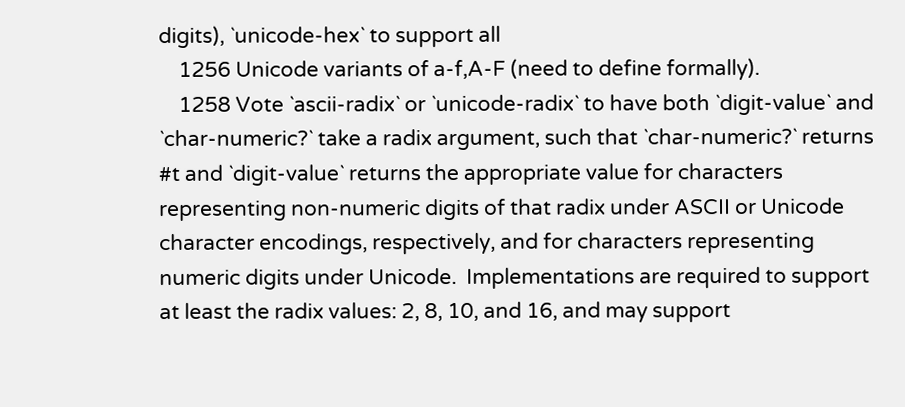digits), `unicode-hex` to support all
    1256 Unicode variants of a-f,A-F (need to define formally).
    1258 Vote `ascii-radix` or `unicode-radix` to have both `digit-value` and `char-numeric?` take a radix argument, such that `char-numeric?` returns #t and `digit-value` returns the appropriate value for characters representing non-numeric digits of that radix under ASCII or Unicode character encodings, respectively, and for characters representing numeric digits under Unicode.  Implementations are required to support at least the radix values: 2, 8, 10, and 16, and may support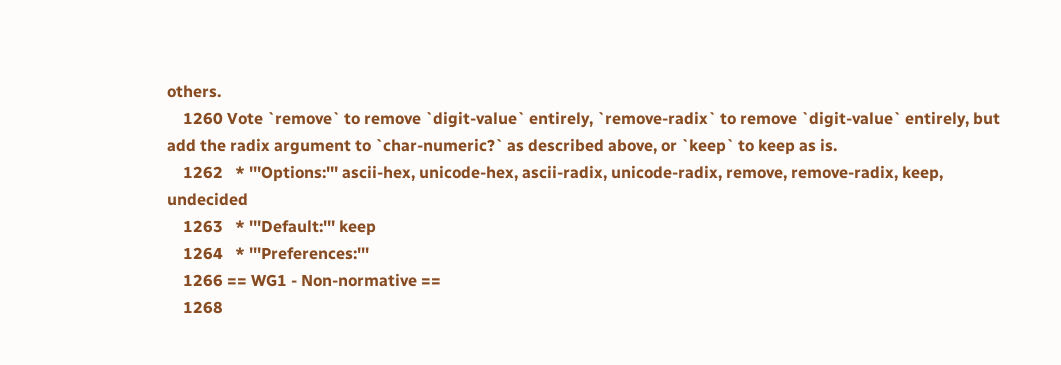others.
    1260 Vote `remove` to remove `digit-value` entirely, `remove-radix` to remove `digit-value` entirely, but add the radix argument to `char-numeric?` as described above, or `keep` to keep as is.
    1262   * '''Options:''' ascii-hex, unicode-hex, ascii-radix, unicode-radix, remove, remove-radix, keep, undecided
    1263   * '''Default:''' keep
    1264   * '''Preferences:'''
    1266 == WG1 - Non-normative ==
    1268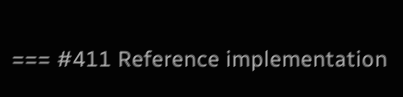=== #411 Reference implementation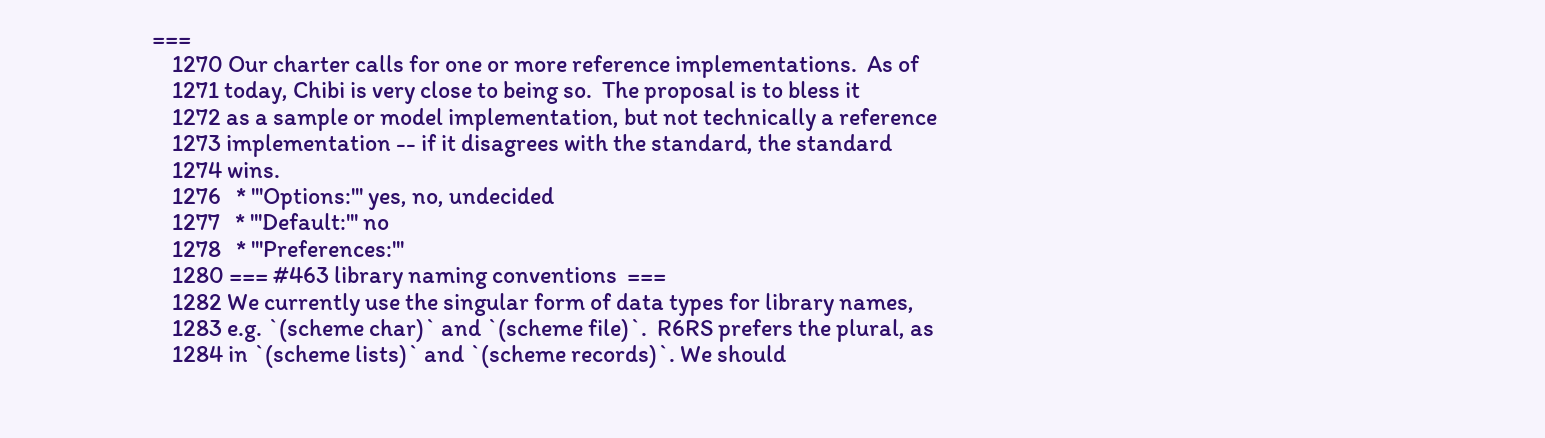===
    1270 Our charter calls for one or more reference implementations.  As of
    1271 today, Chibi is very close to being so.  The proposal is to bless it
    1272 as a sample or model implementation, but not technically a reference
    1273 implementation -- if it disagrees with the standard, the standard
    1274 wins.
    1276   * '''Options:''' yes, no, undecided
    1277   * '''Default:''' no
    1278   * '''Preferences:'''
    1280 === #463 library naming conventions  ===
    1282 We currently use the singular form of data types for library names,
    1283 e.g. `(scheme char)` and `(scheme file)`.  R6RS prefers the plural, as
    1284 in `(scheme lists)` and `(scheme records)`. We should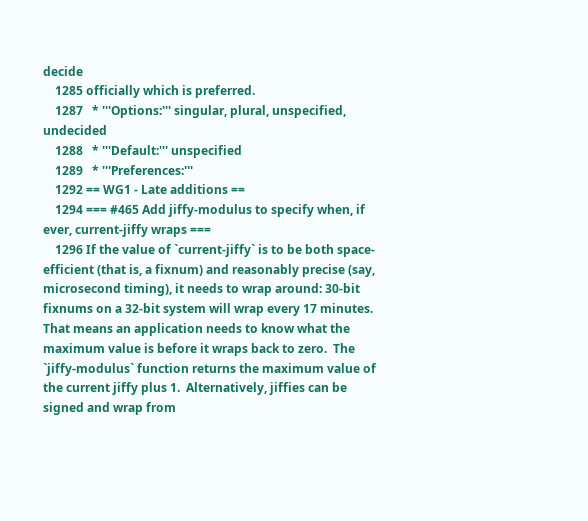decide
    1285 officially which is preferred.
    1287   * '''Options:''' singular, plural, unspecified, undecided
    1288   * '''Default:''' unspecified
    1289   * '''Preferences:'''
    1292 == WG1 - Late additions ==
    1294 === #465 Add jiffy-modulus to specify when, if ever, current-jiffy wraps ===
    1296 If the value of `current-jiffy` is to be both space-efficient (that is, a fixnum) and reasonably precise (say, microsecond timing), it needs to wrap around: 30-bit fixnums on a 32-bit system will wrap every 17 minutes.  That means an application needs to know what the maximum value is before it wraps back to zero.  The `jiffy-modulus` function returns the maximum value of the current jiffy plus 1.  Alternatively, jiffies can be signed and wrap from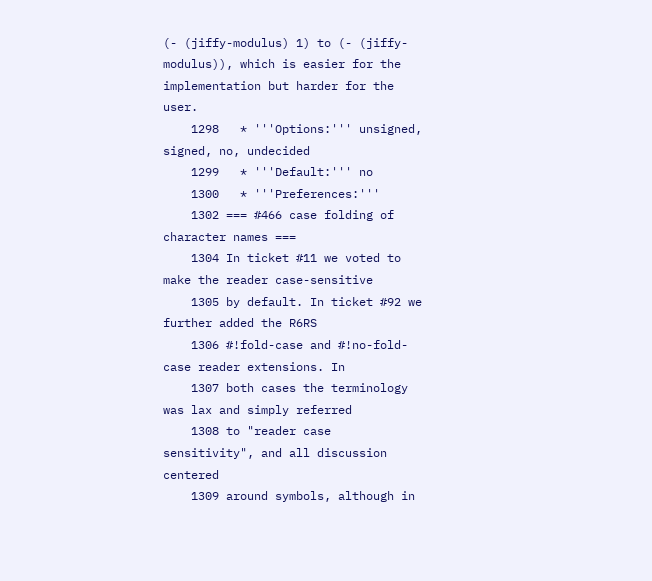(- (jiffy-modulus) 1) to (- (jiffy-modulus)), which is easier for the implementation but harder for the user.
    1298   * '''Options:''' unsigned, signed, no, undecided
    1299   * '''Default:''' no
    1300   * '''Preferences:'''
    1302 === #466 case folding of character names ===
    1304 In ticket #11 we voted to make the reader case-sensitive
    1305 by default. In ticket #92 we further added the R6RS
    1306 #!fold-case and #!no-fold-case reader extensions. In
    1307 both cases the terminology was lax and simply referred
    1308 to "reader case sensitivity", and all discussion centered
    1309 around symbols, although in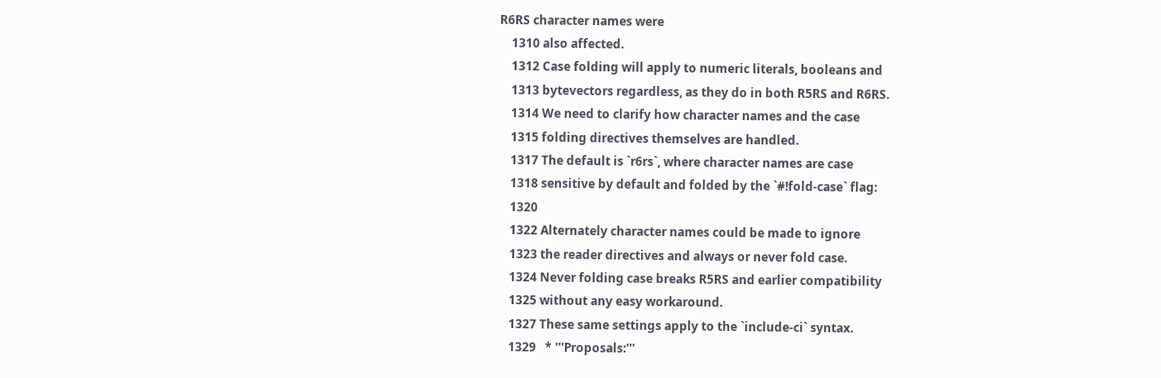R6RS character names were
    1310 also affected.
    1312 Case folding will apply to numeric literals, booleans and
    1313 bytevectors regardless, as they do in both R5RS and R6RS.
    1314 We need to clarify how character names and the case
    1315 folding directives themselves are handled.
    1317 The default is `r6rs`, where character names are case
    1318 sensitive by default and folded by the `#!fold-case` flag:
    1320
    1322 Alternately character names could be made to ignore
    1323 the reader directives and always or never fold case.
    1324 Never folding case breaks R5RS and earlier compatibility
    1325 without any easy workaround.
    1327 These same settings apply to the `include-ci` syntax.
    1329   * '''Proposals:'''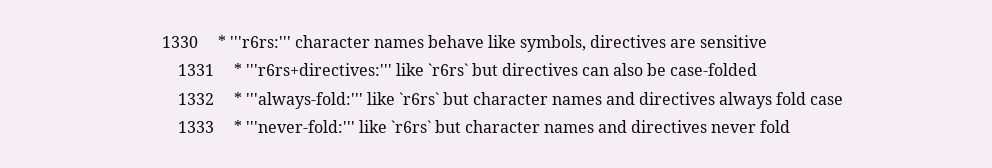1330     * '''r6rs:''' character names behave like symbols, directives are sensitive
    1331     * '''r6rs+directives:''' like `r6rs` but directives can also be case-folded
    1332     * '''always-fold:''' like `r6rs` but character names and directives always fold case
    1333     * '''never-fold:''' like `r6rs` but character names and directives never fold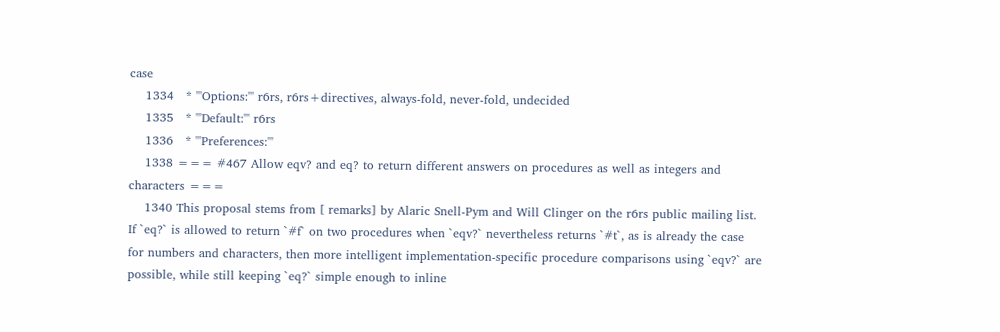case
    1334   * '''Options:''' r6rs, r6rs+directives, always-fold, never-fold, undecided
    1335   * '''Default:''' r6rs
    1336   * '''Preferences:'''
    1338 === #467 Allow eqv? and eq? to return different answers on procedures as well as integers and characters ===
    1340 This proposal stems from [ remarks] by Alaric Snell-Pym and Will Clinger on the r6rs public mailing list.  If `eq?` is allowed to return `#f` on two procedures when `eqv?` nevertheless returns `#t`, as is already the case for numbers and characters, then more intelligent implementation-specific procedure comparisons using `eqv?` are possible, while still keeping `eq?` simple enough to inline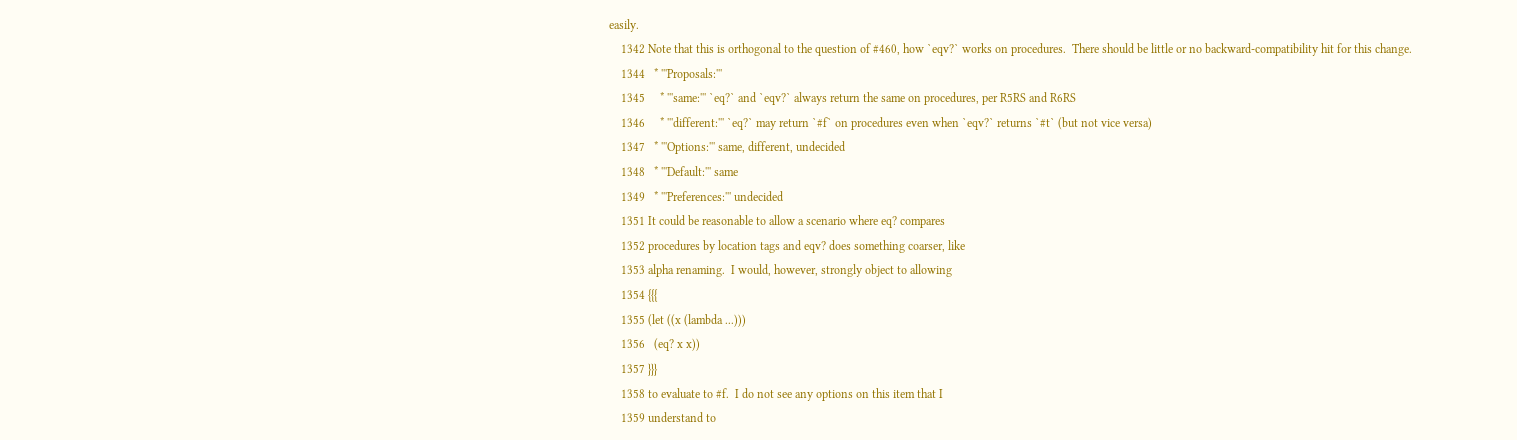easily.
    1342 Note that this is orthogonal to the question of #460, how `eqv?` works on procedures.  There should be little or no backward-compatibility hit for this change.
    1344   * '''Proposals:'''
    1345     * '''same:''' `eq?` and `eqv?` always return the same on procedures, per R5RS and R6RS
    1346     * '''different:''' `eq?` may return `#f` on procedures even when `eqv?` returns `#t` (but not vice versa)
    1347   * '''Options:''' same, different, undecided
    1348   * '''Default:''' same
    1349   * '''Preferences:''' undecided
    1351 It could be reasonable to allow a scenario where eq? compares
    1352 procedures by location tags and eqv? does something coarser, like
    1353 alpha renaming.  I would, however, strongly object to allowing
    1354 {{{
    1355 (let ((x (lambda ...)))
    1356   (eq? x x))
    1357 }}}
    1358 to evaluate to #f.  I do not see any options on this item that I
    1359 understand to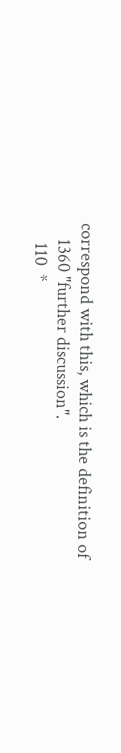correspond with this, which is the definition of
    1360 "further discussion".
     110  *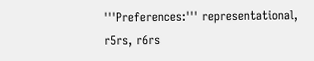'''Preferences:''' representational, r5rs, r6rs